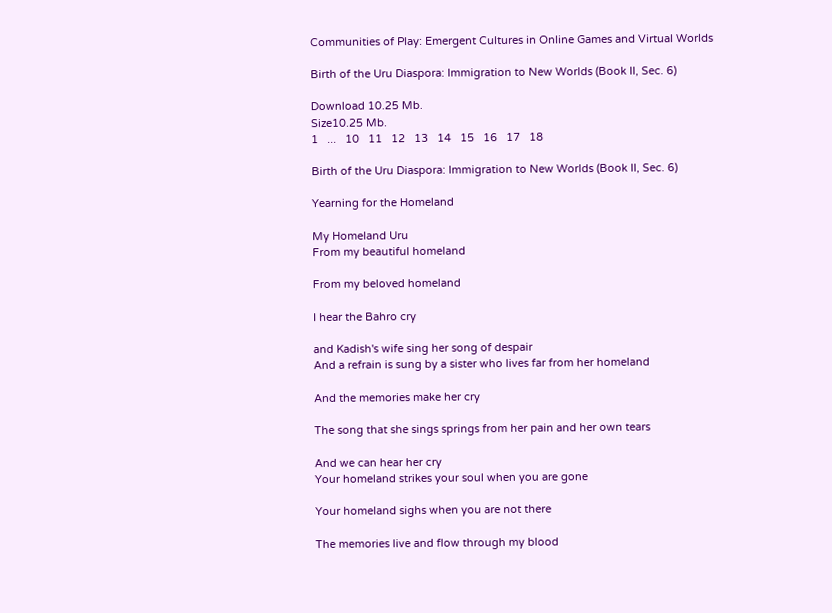Communities of Play: Emergent Cultures in Online Games and Virtual Worlds

Birth of the Uru Diaspora: Immigration to New Worlds (Book II, Sec. 6)

Download 10.25 Mb.
Size10.25 Mb.
1   ...   10   11   12   13   14   15   16   17   18

Birth of the Uru Diaspora: Immigration to New Worlds (Book II, Sec. 6)

Yearning for the Homeland

My Homeland Uru
From my beautiful homeland

From my beloved homeland

I hear the Bahro cry

and Kadish's wife sing her song of despair
And a refrain is sung by a sister who lives far from her homeland

And the memories make her cry

The song that she sings springs from her pain and her own tears

And we can hear her cry
Your homeland strikes your soul when you are gone

Your homeland sighs when you are not there

The memories live and flow through my blood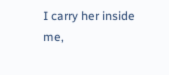I carry her inside me,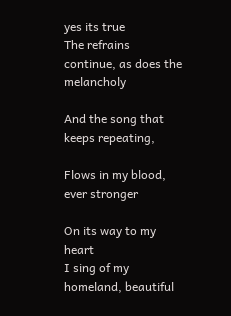yes its true
The refrains continue, as does the melancholy

And the song that keeps repeating,

Flows in my blood, ever stronger

On its way to my heart
I sing of my homeland, beautiful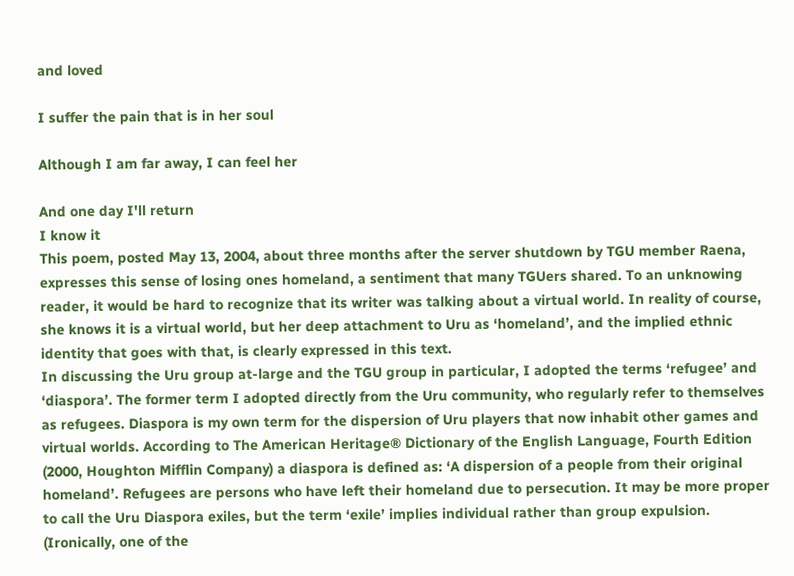and loved

I suffer the pain that is in her soul

Although I am far away, I can feel her

And one day I'll return
I know it
This poem, posted May 13, 2004, about three months after the server shutdown by TGU member Raena, expresses this sense of losing ones homeland, a sentiment that many TGUers shared. To an unknowing reader, it would be hard to recognize that its writer was talking about a virtual world. In reality of course, she knows it is a virtual world, but her deep attachment to Uru as ‘homeland’, and the implied ethnic identity that goes with that, is clearly expressed in this text.
In discussing the Uru group at-large and the TGU group in particular, I adopted the terms ‘refugee’ and ‘diaspora’. The former term I adopted directly from the Uru community, who regularly refer to themselves as refugees. Diaspora is my own term for the dispersion of Uru players that now inhabit other games and virtual worlds. According to The American Heritage® Dictionary of the English Language, Fourth Edition (2000, Houghton Mifflin Company) a diaspora is defined as: ‘A dispersion of a people from their original homeland’. Refugees are persons who have left their homeland due to persecution. It may be more proper to call the Uru Diaspora exiles, but the term ‘exile’ implies individual rather than group expulsion. (Ironically, one of the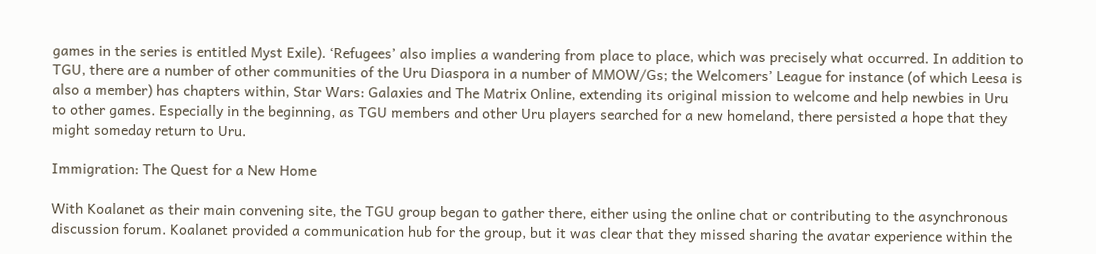games in the series is entitled Myst Exile). ‘Refugees’ also implies a wandering from place to place, which was precisely what occurred. In addition to TGU, there are a number of other communities of the Uru Diaspora in a number of MMOW/Gs; the Welcomers’ League for instance (of which Leesa is also a member) has chapters within, Star Wars: Galaxies and The Matrix Online, extending its original mission to welcome and help newbies in Uru to other games. Especially in the beginning, as TGU members and other Uru players searched for a new homeland, there persisted a hope that they might someday return to Uru.

Immigration: The Quest for a New Home

With Koalanet as their main convening site, the TGU group began to gather there, either using the online chat or contributing to the asynchronous discussion forum. Koalanet provided a communication hub for the group, but it was clear that they missed sharing the avatar experience within the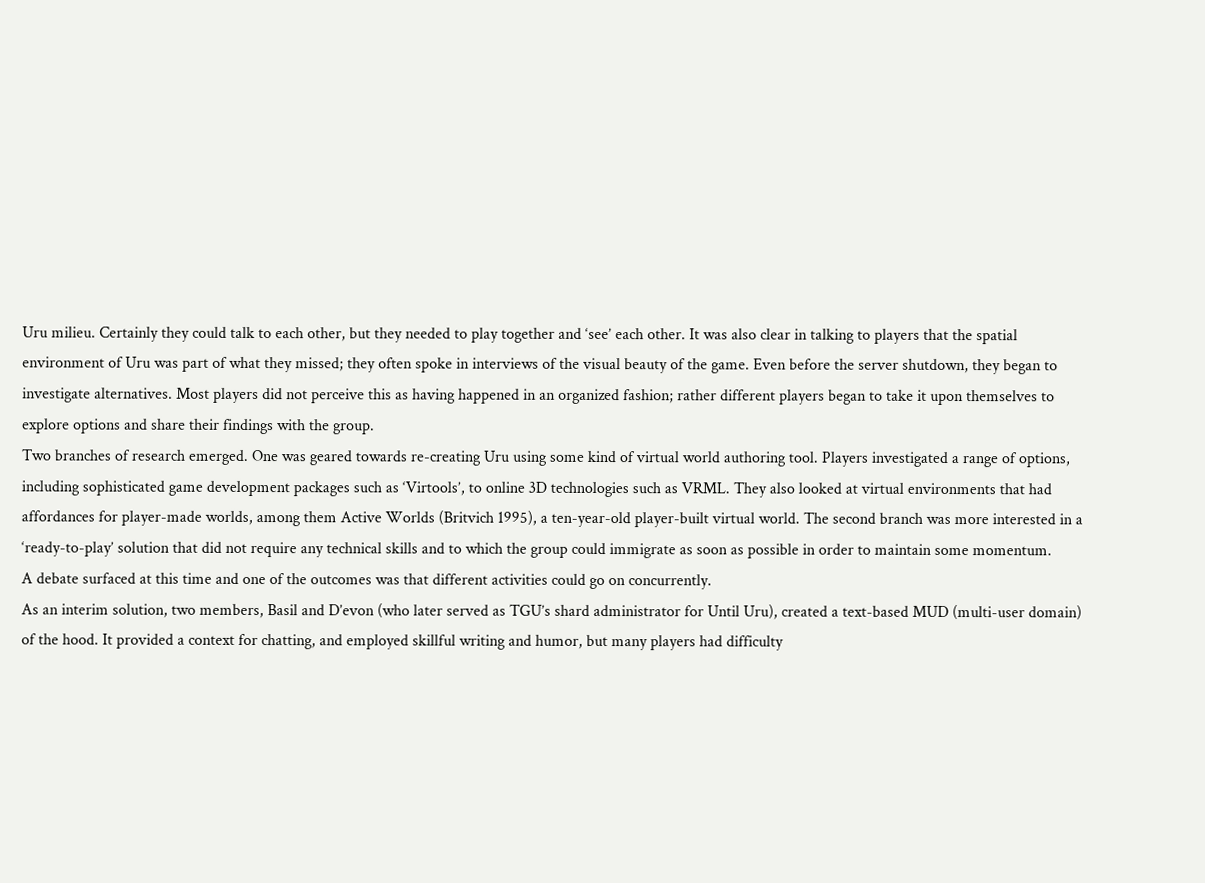Uru milieu. Certainly they could talk to each other, but they needed to play together and ‘see’ each other. It was also clear in talking to players that the spatial environment of Uru was part of what they missed; they often spoke in interviews of the visual beauty of the game. Even before the server shutdown, they began to investigate alternatives. Most players did not perceive this as having happened in an organized fashion; rather different players began to take it upon themselves to explore options and share their findings with the group.
Two branches of research emerged. One was geared towards re-creating Uru using some kind of virtual world authoring tool. Players investigated a range of options, including sophisticated game development packages such as ‘Virtools’, to online 3D technologies such as VRML. They also looked at virtual environments that had affordances for player-made worlds, among them Active Worlds (Britvich 1995), a ten-year-old player-built virtual world. The second branch was more interested in a ‘ready-to-play’ solution that did not require any technical skills and to which the group could immigrate as soon as possible in order to maintain some momentum.
A debate surfaced at this time and one of the outcomes was that different activities could go on concurrently.
As an interim solution, two members, Basil and D’evon (who later served as TGU’s shard administrator for Until Uru), created a text-based MUD (multi-user domain) of the hood. It provided a context for chatting, and employed skillful writing and humor, but many players had difficulty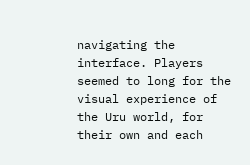navigating the interface. Players seemed to long for the visual experience of the Uru world, for their own and each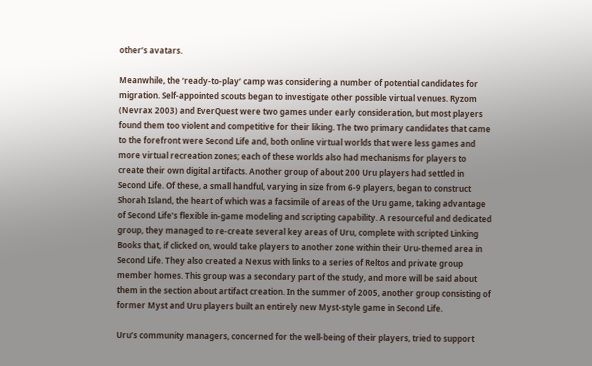other’s avatars.

Meanwhile, the ‘ready-to-play’ camp was considering a number of potential candidates for migration. Self-appointed scouts began to investigate other possible virtual venues. Ryzom (Nevrax 2003) and EverQuest were two games under early consideration, but most players found them too violent and competitive for their liking. The two primary candidates that came to the forefront were Second Life and, both online virtual worlds that were less games and more virtual recreation zones; each of these worlds also had mechanisms for players to create their own digital artifacts. Another group of about 200 Uru players had settled in Second Life. Of these, a small handful, varying in size from 6-9 players, began to construct Shorah Island, the heart of which was a facsimile of areas of the Uru game, taking advantage of Second Life’s flexible in-game modeling and scripting capability. A resourceful and dedicated group, they managed to re-create several key areas of Uru, complete with scripted Linking Books that, if clicked on, would take players to another zone within their Uru-themed area in Second Life. They also created a Nexus with links to a series of Reltos and private group member homes. This group was a secondary part of the study, and more will be said about them in the section about artifact creation. In the summer of 2005, another group consisting of former Myst and Uru players built an entirely new Myst-style game in Second Life.

Uru’s community managers, concerned for the well-being of their players, tried to support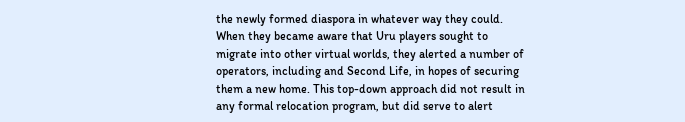the newly formed diaspora in whatever way they could. When they became aware that Uru players sought to migrate into other virtual worlds, they alerted a number of operators, including and Second Life, in hopes of securing them a new home. This top-down approach did not result in any formal relocation program, but did serve to alert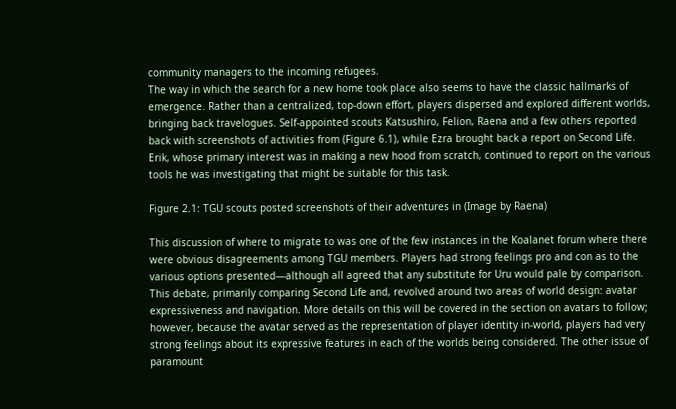community managers to the incoming refugees.
The way in which the search for a new home took place also seems to have the classic hallmarks of emergence. Rather than a centralized, top-down effort, players dispersed and explored different worlds, bringing back travelogues. Self-appointed scouts Katsushiro, Felion, Raena and a few others reported back with screenshots of activities from (Figure 6.1), while Ezra brought back a report on Second Life. Erik, whose primary interest was in making a new hood from scratch, continued to report on the various tools he was investigating that might be suitable for this task.

Figure 2.1: TGU scouts posted screenshots of their adventures in (Image by Raena)

This discussion of where to migrate to was one of the few instances in the Koalanet forum where there were obvious disagreements among TGU members. Players had strong feelings pro and con as to the various options presented—although all agreed that any substitute for Uru would pale by comparison. This debate, primarily comparing Second Life and, revolved around two areas of world design: avatar expressiveness and navigation. More details on this will be covered in the section on avatars to follow; however, because the avatar served as the representation of player identity in-world, players had very strong feelings about its expressive features in each of the worlds being considered. The other issue of paramount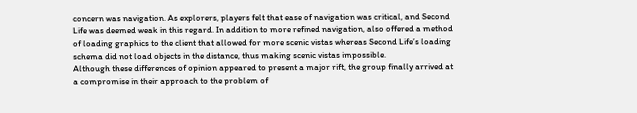concern was navigation. As explorers, players felt that ease of navigation was critical, and Second Life was deemed weak in this regard. In addition to more refined navigation, also offered a method of loading graphics to the client that allowed for more scenic vistas whereas Second Life’s loading schema did not load objects in the distance, thus making scenic vistas impossible.
Although these differences of opinion appeared to present a major rift, the group finally arrived at a compromise in their approach to the problem of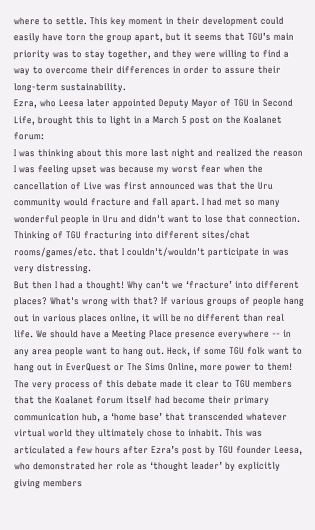where to settle. This key moment in their development could easily have torn the group apart, but it seems that TGU’s main priority was to stay together, and they were willing to find a way to overcome their differences in order to assure their long-term sustainability.
Ezra, who Leesa later appointed Deputy Mayor of TGU in Second Life, brought this to light in a March 5 post on the Koalanet forum:
I was thinking about this more last night and realized the reason I was feeling upset was because my worst fear when the cancellation of Live was first announced was that the Uru community would fracture and fall apart. I had met so many wonderful people in Uru and didn't want to lose that connection. Thinking of TGU fracturing into different sites/chat rooms/games/etc. that I couldn't/wouldn't participate in was very distressing.
But then I had a thought! Why can't we ‘fracture’ into different places? What's wrong with that? If various groups of people hang out in various places online, it will be no different than real life. We should have a Meeting Place presence everywhere -- in any area people want to hang out. Heck, if some TGU folk want to hang out in EverQuest or The Sims Online, more power to them!
The very process of this debate made it clear to TGU members that the Koalanet forum itself had become their primary communication hub, a ‘home base’ that transcended whatever virtual world they ultimately chose to inhabit. This was articulated a few hours after Ezra’s post by TGU founder Leesa, who demonstrated her role as ‘thought leader’ by explicitly giving members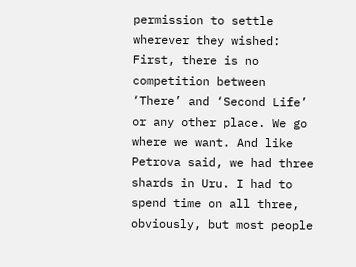permission to settle wherever they wished:
First, there is no competition between ‘There’ and ‘Second Life’ or any other place. We go where we want. And like Petrova said, we had three shards in Uru. I had to spend time on all three, obviously, but most people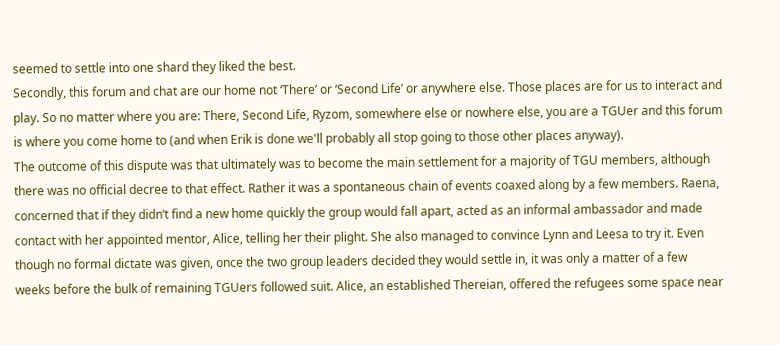seemed to settle into one shard they liked the best.
Secondly, this forum and chat are our home not ‘There’ or ‘Second Life’ or anywhere else. Those places are for us to interact and play. So no matter where you are: There, Second Life, Ryzom, somewhere else or nowhere else, you are a TGUer and this forum is where you come home to (and when Erik is done we'll probably all stop going to those other places anyway).
The outcome of this dispute was that ultimately was to become the main settlement for a majority of TGU members, although there was no official decree to that effect. Rather it was a spontaneous chain of events coaxed along by a few members. Raena, concerned that if they didn’t find a new home quickly the group would fall apart, acted as an informal ambassador and made contact with her appointed mentor, Alice, telling her their plight. She also managed to convince Lynn and Leesa to try it. Even though no formal dictate was given, once the two group leaders decided they would settle in, it was only a matter of a few weeks before the bulk of remaining TGUers followed suit. Alice, an established Thereian, offered the refugees some space near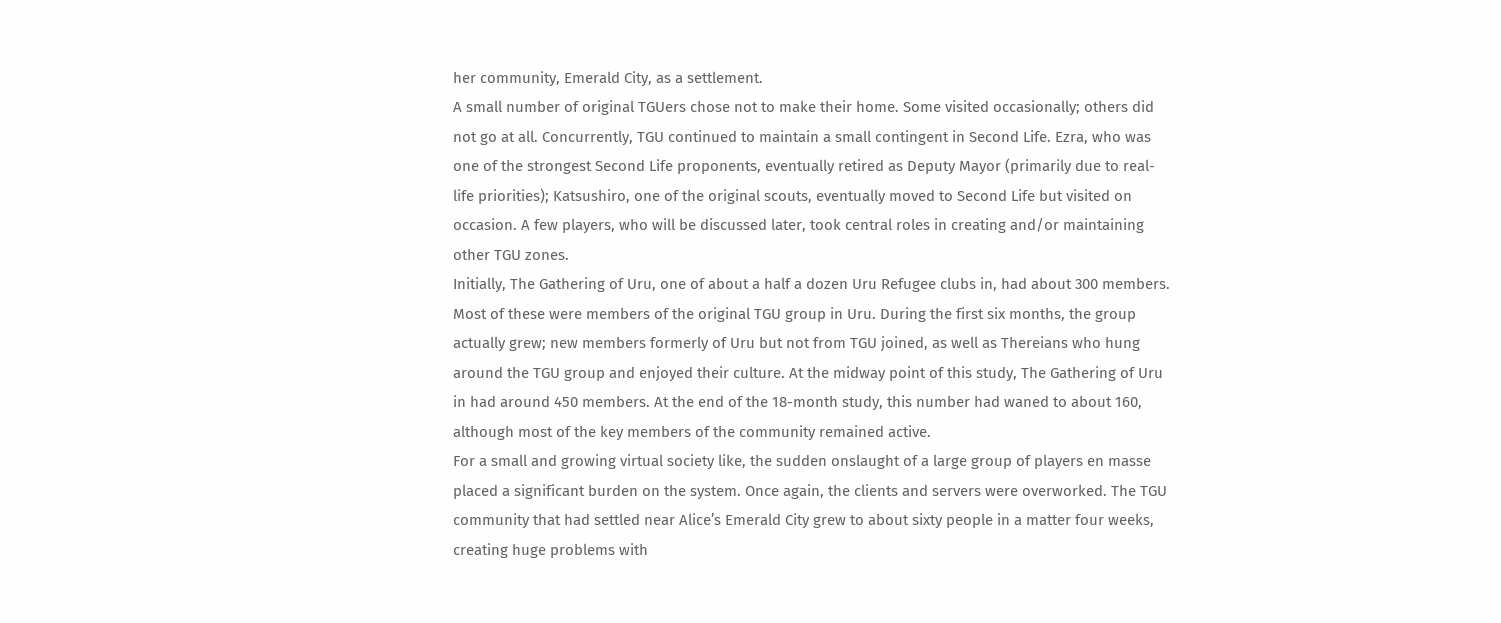her community, Emerald City, as a settlement.
A small number of original TGUers chose not to make their home. Some visited occasionally; others did not go at all. Concurrently, TGU continued to maintain a small contingent in Second Life. Ezra, who was one of the strongest Second Life proponents, eventually retired as Deputy Mayor (primarily due to real-life priorities); Katsushiro, one of the original scouts, eventually moved to Second Life but visited on occasion. A few players, who will be discussed later, took central roles in creating and/or maintaining other TGU zones.
Initially, The Gathering of Uru, one of about a half a dozen Uru Refugee clubs in, had about 300 members. Most of these were members of the original TGU group in Uru. During the first six months, the group actually grew; new members formerly of Uru but not from TGU joined, as well as Thereians who hung around the TGU group and enjoyed their culture. At the midway point of this study, The Gathering of Uru in had around 450 members. At the end of the 18-month study, this number had waned to about 160, although most of the key members of the community remained active.
For a small and growing virtual society like, the sudden onslaught of a large group of players en masse placed a significant burden on the system. Once again, the clients and servers were overworked. The TGU community that had settled near Alice’s Emerald City grew to about sixty people in a matter four weeks, creating huge problems with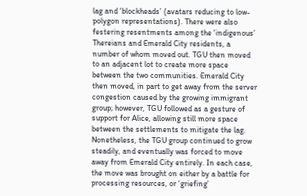lag and ‘blockheads’ (avatars reducing to low-polygon representations). There were also festering resentments among the ‘indigenous’ Thereians and Emerald City residents, a number of whom moved out. TGU then moved to an adjacent lot to create more space between the two communities. Emerald City then moved, in part to get away from the server congestion caused by the growing immigrant group; however, TGU followed as a gesture of support for Alice, allowing still more space between the settlements to mitigate the lag. Nonetheless, the TGU group continued to grow steadily, and eventually was forced to move away from Emerald City entirely. In each case, the move was brought on either by a battle for processing resources, or ‘griefing’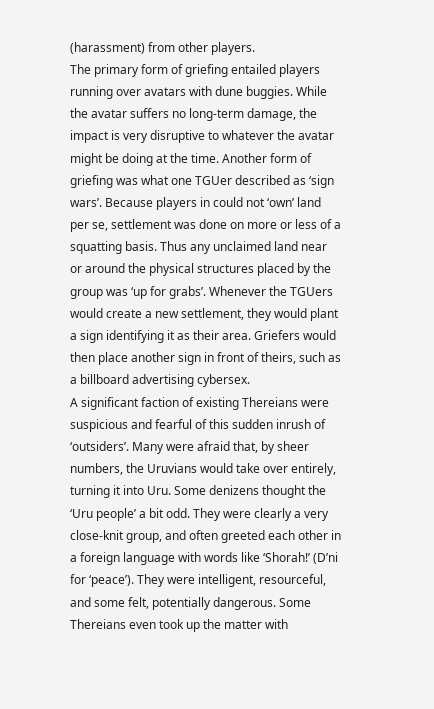(harassment) from other players.
The primary form of griefing entailed players running over avatars with dune buggies. While the avatar suffers no long-term damage, the impact is very disruptive to whatever the avatar might be doing at the time. Another form of griefing was what one TGUer described as ‘sign wars’. Because players in could not ‘own’ land per se, settlement was done on more or less of a squatting basis. Thus any unclaimed land near or around the physical structures placed by the group was ‘up for grabs’. Whenever the TGUers would create a new settlement, they would plant a sign identifying it as their area. Griefers would then place another sign in front of theirs, such as a billboard advertising cybersex.
A significant faction of existing Thereians were suspicious and fearful of this sudden inrush of ‘outsiders’. Many were afraid that, by sheer numbers, the Uruvians would take over entirely, turning it into Uru. Some denizens thought the ‘Uru people’ a bit odd. They were clearly a very close-knit group, and often greeted each other in a foreign language with words like ‘Shorah!’ (D’ni for ‘peace’). They were intelligent, resourceful, and some felt, potentially dangerous. Some Thereians even took up the matter with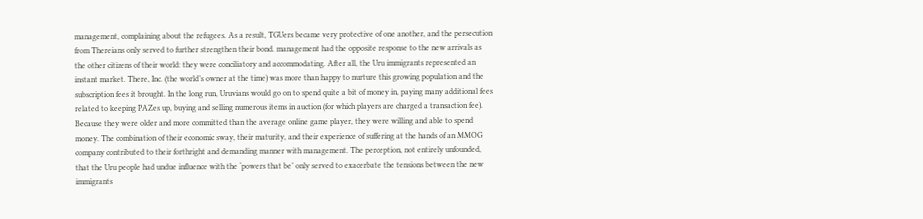management, complaining about the refugees. As a result, TGUers became very protective of one another, and the persecution from Thereians only served to further strengthen their bond. management had the opposite response to the new arrivals as the other citizens of their world: they were conciliatory and accommodating. After all, the Uru immigrants represented an instant market. There, Inc. (the world’s owner at the time) was more than happy to nurture this growing population and the subscription fees it brought. In the long run, Uruvians would go on to spend quite a bit of money in, paying many additional fees related to keeping PAZes up, buying and selling numerous items in auction (for which players are charged a transaction fee). Because they were older and more committed than the average online game player, they were willing and able to spend money. The combination of their economic sway, their maturity, and their experience of suffering at the hands of an MMOG company contributed to their forthright and demanding manner with management. The perception, not entirely unfounded, that the Uru people had undue influence with the ‘powers that be’ only served to exacerbate the tensions between the new immigrants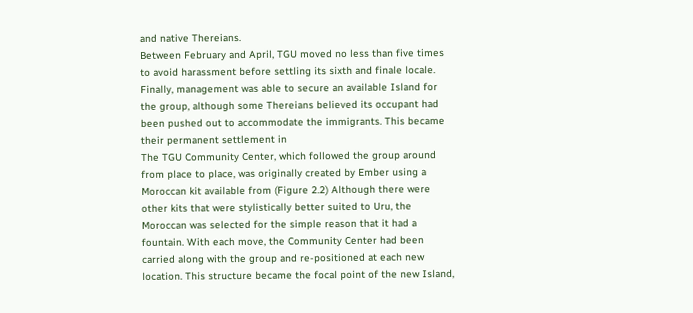and native Thereians.
Between February and April, TGU moved no less than five times to avoid harassment before settling its sixth and finale locale. Finally, management was able to secure an available Island for the group, although some Thereians believed its occupant had been pushed out to accommodate the immigrants. This became their permanent settlement in
The TGU Community Center, which followed the group around from place to place, was originally created by Ember using a Moroccan kit available from (Figure 2.2) Although there were other kits that were stylistically better suited to Uru, the Moroccan was selected for the simple reason that it had a fountain. With each move, the Community Center had been carried along with the group and re-positioned at each new location. This structure became the focal point of the new Island,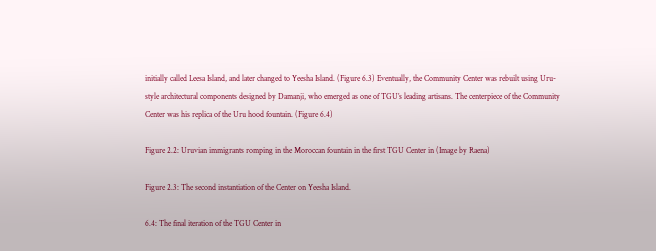initially called Leesa Island, and later changed to Yeesha Island. (Figure 6.3) Eventually, the Community Center was rebuilt using Uru-style architectural components designed by Damanji, who emerged as one of TGU’s leading artisans. The centerpiece of the Community Center was his replica of the Uru hood fountain. (Figure 6.4)

Figure 2.2: Uruvian immigrants romping in the Moroccan fountain in the first TGU Center in (Image by Raena)

Figure 2.3: The second instantiation of the Center on Yeesha Island.

6.4: The final iteration of the TGU Center in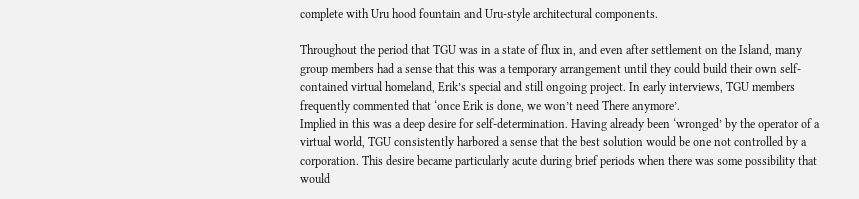complete with Uru hood fountain and Uru-style architectural components.

Throughout the period that TGU was in a state of flux in, and even after settlement on the Island, many group members had a sense that this was a temporary arrangement until they could build their own self-contained virtual homeland, Erik’s special and still ongoing project. In early interviews, TGU members frequently commented that ‘once Erik is done, we won’t need There anymore’.
Implied in this was a deep desire for self-determination. Having already been ‘wronged’ by the operator of a virtual world, TGU consistently harbored a sense that the best solution would be one not controlled by a corporation. This desire became particularly acute during brief periods when there was some possibility that would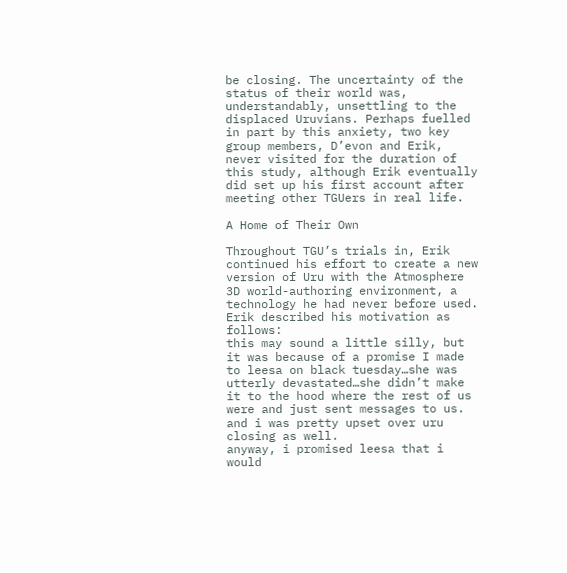be closing. The uncertainty of the status of their world was, understandably, unsettling to the displaced Uruvians. Perhaps fuelled in part by this anxiety, two key group members, D’evon and Erik, never visited for the duration of this study, although Erik eventually did set up his first account after meeting other TGUers in real life.

A Home of Their Own

Throughout TGU’s trials in, Erik continued his effort to create a new version of Uru with the Atmosphere 3D world-authoring environment, a technology he had never before used. Erik described his motivation as follows:
this may sound a little silly, but it was because of a promise I made to leesa on black tuesday…she was utterly devastated…she didn’t make it to the hood where the rest of us were and just sent messages to us. and i was pretty upset over uru closing as well.
anyway, i promised leesa that i would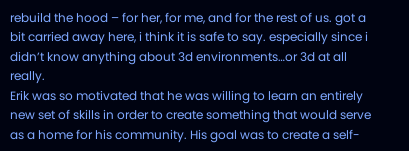rebuild the hood – for her, for me, and for the rest of us. got a bit carried away here, i think it is safe to say. especially since i didn’t know anything about 3d environments…or 3d at all really.
Erik was so motivated that he was willing to learn an entirely new set of skills in order to create something that would serve as a home for his community. His goal was to create a self-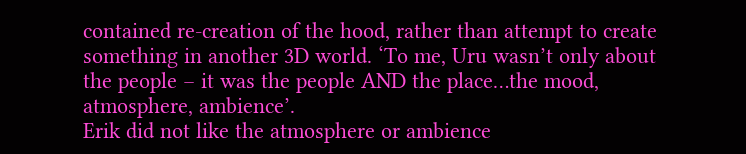contained re-creation of the hood, rather than attempt to create something in another 3D world. ‘To me, Uru wasn’t only about the people – it was the people AND the place…the mood, atmosphere, ambience’.
Erik did not like the atmosphere or ambience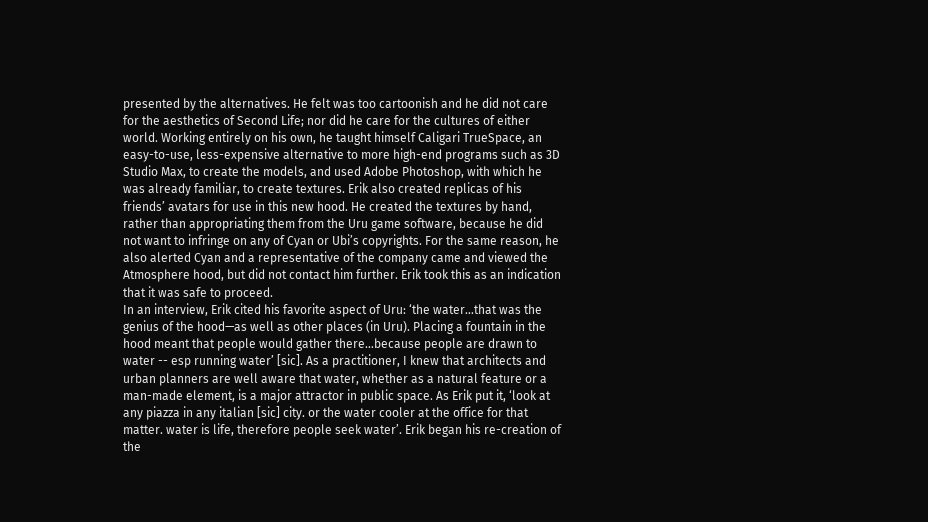presented by the alternatives. He felt was too cartoonish and he did not care for the aesthetics of Second Life; nor did he care for the cultures of either world. Working entirely on his own, he taught himself Caligari TrueSpace, an easy-to-use, less-expensive alternative to more high-end programs such as 3D Studio Max, to create the models, and used Adobe Photoshop, with which he was already familiar, to create textures. Erik also created replicas of his friends’ avatars for use in this new hood. He created the textures by hand, rather than appropriating them from the Uru game software, because he did not want to infringe on any of Cyan or Ubi’s copyrights. For the same reason, he also alerted Cyan and a representative of the company came and viewed the Atmosphere hood, but did not contact him further. Erik took this as an indication that it was safe to proceed.
In an interview, Erik cited his favorite aspect of Uru: ‘the water…that was the genius of the hood—as well as other places (in Uru). Placing a fountain in the hood meant that people would gather there…because people are drawn to water -- esp running water’ [sic]. As a practitioner, I knew that architects and urban planners are well aware that water, whether as a natural feature or a man-made element, is a major attractor in public space. As Erik put it, ‘look at any piazza in any italian [sic] city. or the water cooler at the office for that matter. water is life, therefore people seek water’. Erik began his re-creation of the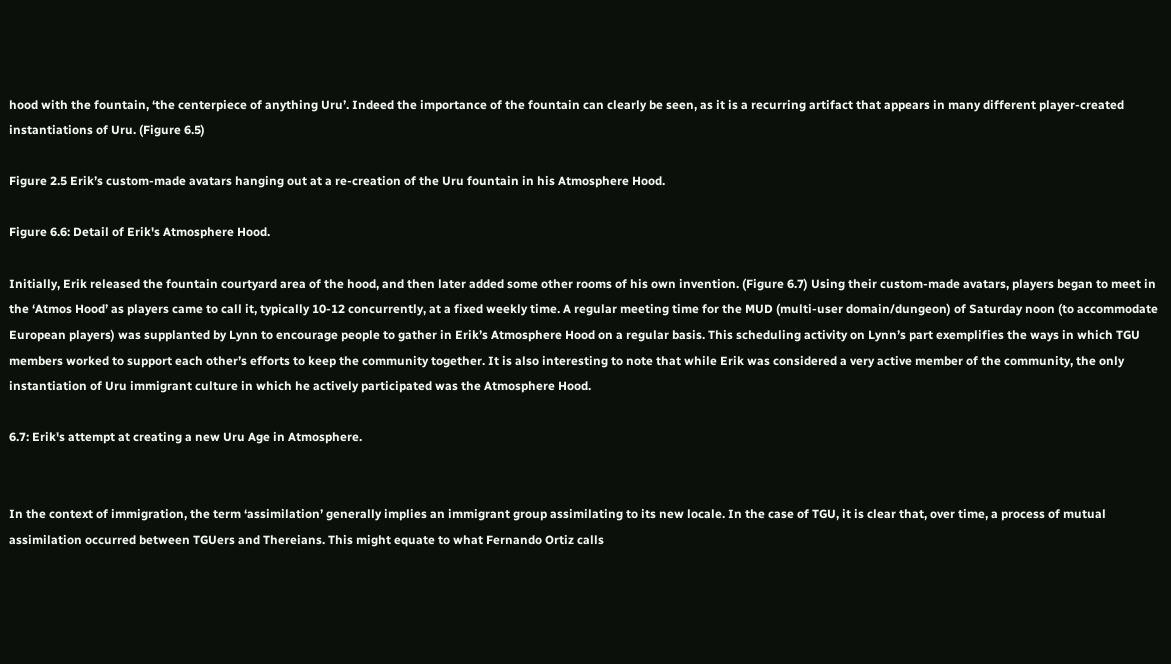hood with the fountain, ‘the centerpiece of anything Uru’. Indeed the importance of the fountain can clearly be seen, as it is a recurring artifact that appears in many different player-created instantiations of Uru. (Figure 6.5)

Figure 2.5 Erik’s custom-made avatars hanging out at a re-creation of the Uru fountain in his Atmosphere Hood.

Figure 6.6: Detail of Erik's Atmosphere Hood.

Initially, Erik released the fountain courtyard area of the hood, and then later added some other rooms of his own invention. (Figure 6.7) Using their custom-made avatars, players began to meet in the ‘Atmos Hood’ as players came to call it, typically 10-12 concurrently, at a fixed weekly time. A regular meeting time for the MUD (multi-user domain/dungeon) of Saturday noon (to accommodate European players) was supplanted by Lynn to encourage people to gather in Erik’s Atmosphere Hood on a regular basis. This scheduling activity on Lynn’s part exemplifies the ways in which TGU members worked to support each other’s efforts to keep the community together. It is also interesting to note that while Erik was considered a very active member of the community, the only instantiation of Uru immigrant culture in which he actively participated was the Atmosphere Hood.

6.7: Erik's attempt at creating a new Uru Age in Atmosphere.


In the context of immigration, the term ‘assimilation’ generally implies an immigrant group assimilating to its new locale. In the case of TGU, it is clear that, over time, a process of mutual assimilation occurred between TGUers and Thereians. This might equate to what Fernando Ortiz calls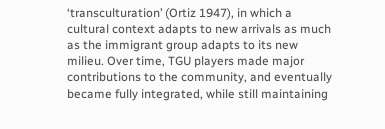‘transculturation’ (Ortiz 1947), in which a cultural context adapts to new arrivals as much as the immigrant group adapts to its new milieu. Over time, TGU players made major contributions to the community, and eventually became fully integrated, while still maintaining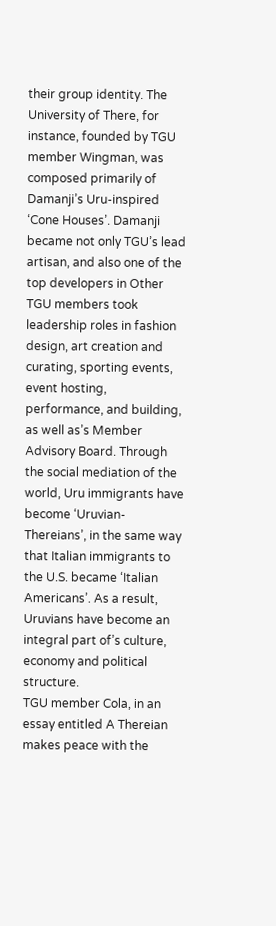their group identity. The University of There, for instance, founded by TGU member Wingman, was composed primarily of Damanji’s Uru-inspired ‘Cone Houses’. Damanji became not only TGU’s lead artisan, and also one of the top developers in Other TGU members took leadership roles in fashion design, art creation and curating, sporting events, event hosting, performance, and building, as well as’s Member Advisory Board. Through the social mediation of the world, Uru immigrants have become ‘Uruvian-Thereians’, in the same way that Italian immigrants to the U.S. became ‘Italian Americans’. As a result, Uruvians have become an integral part of’s culture, economy and political structure.
TGU member Cola, in an essay entitled A Thereian makes peace with the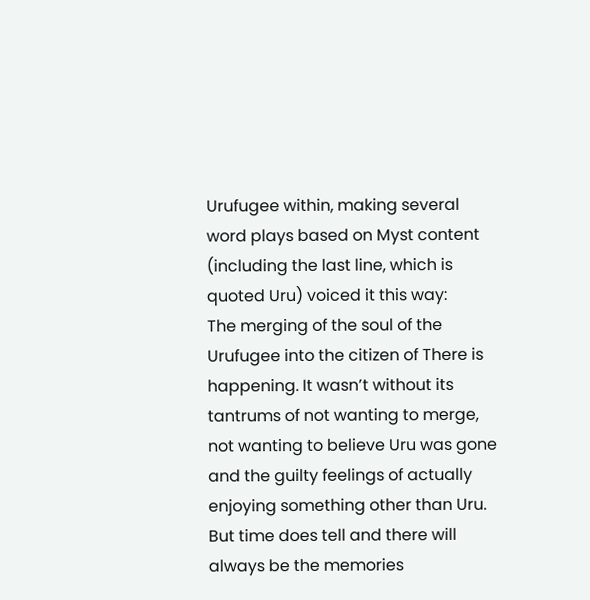Urufugee within, making several word plays based on Myst content (including the last line, which is quoted Uru) voiced it this way:
The merging of the soul of the Urufugee into the citizen of There is happening. It wasn’t without its tantrums of not wanting to merge, not wanting to believe Uru was gone and the guilty feelings of actually enjoying something other than Uru. But time does tell and there will always be the memories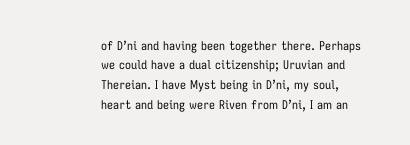of D’ni and having been together there. Perhaps we could have a dual citizenship; Uruvian and Thereian. I have Myst being in D’ni, my soul, heart and being were Riven from D’ni, I am an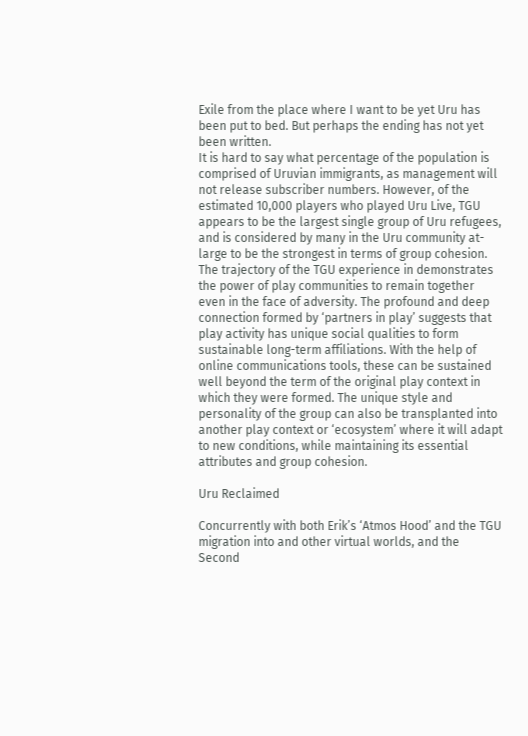Exile from the place where I want to be yet Uru has been put to bed. But perhaps the ending has not yet been written.
It is hard to say what percentage of the population is comprised of Uruvian immigrants, as management will not release subscriber numbers. However, of the estimated 10,000 players who played Uru Live, TGU appears to be the largest single group of Uru refugees, and is considered by many in the Uru community at-large to be the strongest in terms of group cohesion.
The trajectory of the TGU experience in demonstrates the power of play communities to remain together even in the face of adversity. The profound and deep connection formed by ‘partners in play’ suggests that play activity has unique social qualities to form sustainable long-term affiliations. With the help of online communications tools, these can be sustained well beyond the term of the original play context in which they were formed. The unique style and personality of the group can also be transplanted into another play context or ‘ecosystem’ where it will adapt to new conditions, while maintaining its essential attributes and group cohesion.

Uru Reclaimed

Concurrently with both Erik’s ‘Atmos Hood’ and the TGU migration into and other virtual worlds, and the Second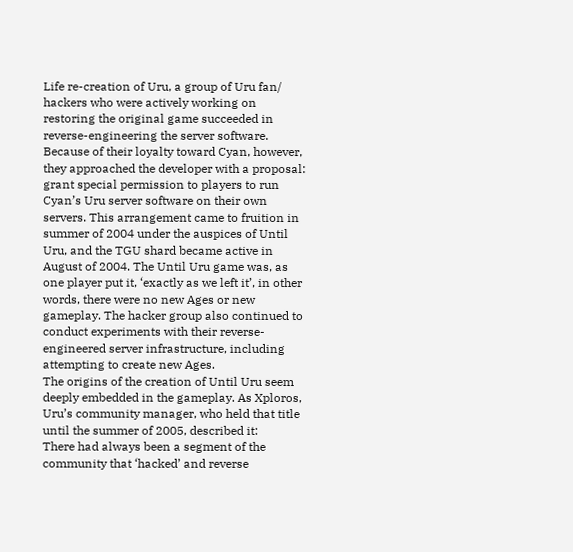Life re-creation of Uru, a group of Uru fan/ hackers who were actively working on restoring the original game succeeded in reverse-engineering the server software. Because of their loyalty toward Cyan, however, they approached the developer with a proposal: grant special permission to players to run Cyan’s Uru server software on their own servers. This arrangement came to fruition in summer of 2004 under the auspices of Until Uru, and the TGU shard became active in August of 2004. The Until Uru game was, as one player put it, ‘exactly as we left it’, in other words, there were no new Ages or new gameplay. The hacker group also continued to conduct experiments with their reverse-engineered server infrastructure, including attempting to create new Ages.
The origins of the creation of Until Uru seem deeply embedded in the gameplay. As Xploros, Uru’s community manager, who held that title until the summer of 2005, described it:
There had always been a segment of the community that ‘hacked’ and reverse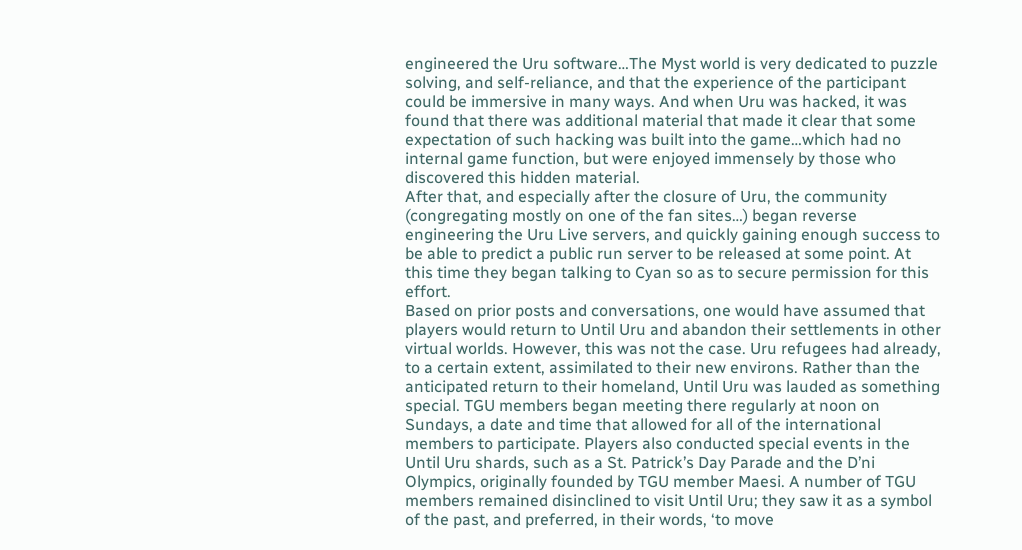engineered the Uru software…The Myst world is very dedicated to puzzle solving, and self-reliance, and that the experience of the participant could be immersive in many ways. And when Uru was hacked, it was found that there was additional material that made it clear that some expectation of such hacking was built into the game…which had no internal game function, but were enjoyed immensely by those who discovered this hidden material.
After that, and especially after the closure of Uru, the community (congregating mostly on one of the fan sites…) began reverse engineering the Uru Live servers, and quickly gaining enough success to be able to predict a public run server to be released at some point. At this time they began talking to Cyan so as to secure permission for this effort.
Based on prior posts and conversations, one would have assumed that players would return to Until Uru and abandon their settlements in other virtual worlds. However, this was not the case. Uru refugees had already, to a certain extent, assimilated to their new environs. Rather than the anticipated return to their homeland, Until Uru was lauded as something special. TGU members began meeting there regularly at noon on Sundays, a date and time that allowed for all of the international members to participate. Players also conducted special events in the Until Uru shards, such as a St. Patrick’s Day Parade and the D’ni Olympics, originally founded by TGU member Maesi. A number of TGU members remained disinclined to visit Until Uru; they saw it as a symbol of the past, and preferred, in their words, ‘to move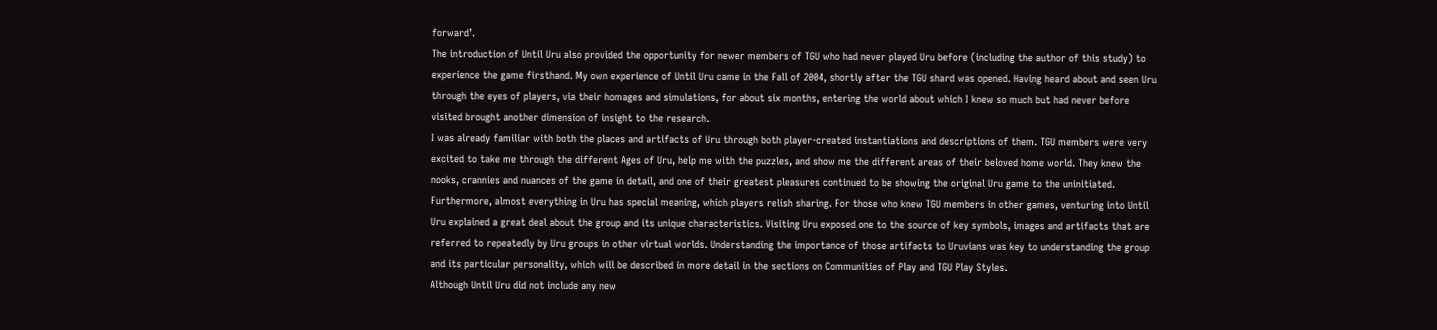forward’.
The introduction of Until Uru also provided the opportunity for newer members of TGU who had never played Uru before (including the author of this study) to experience the game firsthand. My own experience of Until Uru came in the Fall of 2004, shortly after the TGU shard was opened. Having heard about and seen Uru through the eyes of players, via their homages and simulations, for about six months, entering the world about which I knew so much but had never before visited brought another dimension of insight to the research.
I was already familiar with both the places and artifacts of Uru through both player-created instantiations and descriptions of them. TGU members were very excited to take me through the different Ages of Uru, help me with the puzzles, and show me the different areas of their beloved home world. They knew the nooks, crannies and nuances of the game in detail, and one of their greatest pleasures continued to be showing the original Uru game to the uninitiated. Furthermore, almost everything in Uru has special meaning, which players relish sharing. For those who knew TGU members in other games, venturing into Until Uru explained a great deal about the group and its unique characteristics. Visiting Uru exposed one to the source of key symbols, images and artifacts that are referred to repeatedly by Uru groups in other virtual worlds. Understanding the importance of those artifacts to Uruvians was key to understanding the group and its particular personality, which will be described in more detail in the sections on Communities of Play and TGU Play Styles.
Although Until Uru did not include any new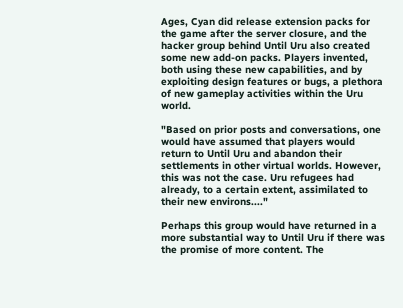Ages, Cyan did release extension packs for the game after the server closure, and the hacker group behind Until Uru also created some new add-on packs. Players invented, both using these new capabilities, and by exploiting design features or bugs, a plethora of new gameplay activities within the Uru world.

"Based on prior posts and conversations, one would have assumed that players would return to Until Uru and abandon their settlements in other virtual worlds. However, this was not the case. Uru refugees had already, to a certain extent, assimilated to their new environs...."

Perhaps this group would have returned in a more substantial way to Until Uru if there was the promise of more content. The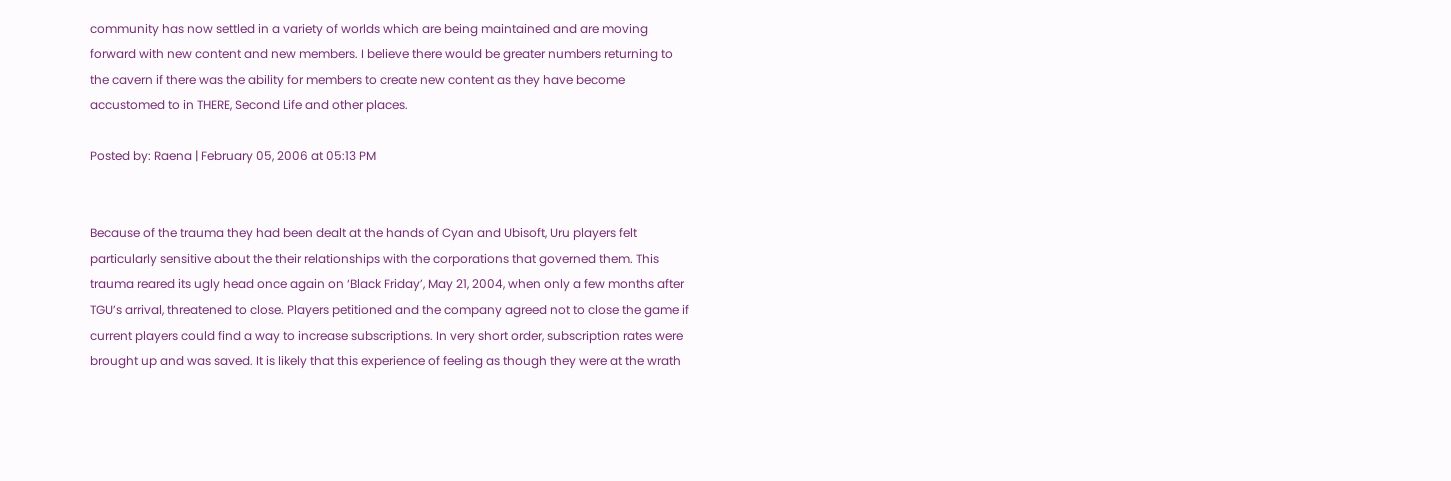community has now settled in a variety of worlds which are being maintained and are moving forward with new content and new members. I believe there would be greater numbers returning to the cavern if there was the ability for members to create new content as they have become accustomed to in THERE, Second Life and other places.

Posted by: Raena | February 05, 2006 at 05:13 PM


Because of the trauma they had been dealt at the hands of Cyan and Ubisoft, Uru players felt particularly sensitive about the their relationships with the corporations that governed them. This trauma reared its ugly head once again on ‘Black Friday’, May 21, 2004, when only a few months after TGU’s arrival, threatened to close. Players petitioned and the company agreed not to close the game if current players could find a way to increase subscriptions. In very short order, subscription rates were brought up and was saved. It is likely that this experience of feeling as though they were at the wrath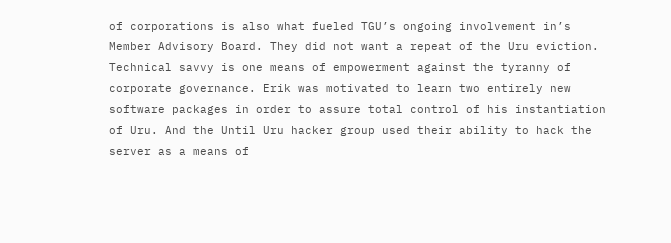of corporations is also what fueled TGU’s ongoing involvement in’s Member Advisory Board. They did not want a repeat of the Uru eviction.
Technical savvy is one means of empowerment against the tyranny of corporate governance. Erik was motivated to learn two entirely new software packages in order to assure total control of his instantiation of Uru. And the Until Uru hacker group used their ability to hack the server as a means of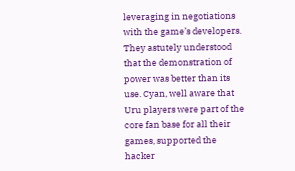leveraging in negotiations with the game’s developers. They astutely understood that the demonstration of power was better than its use. Cyan, well aware that Uru players were part of the core fan base for all their games, supported the hacker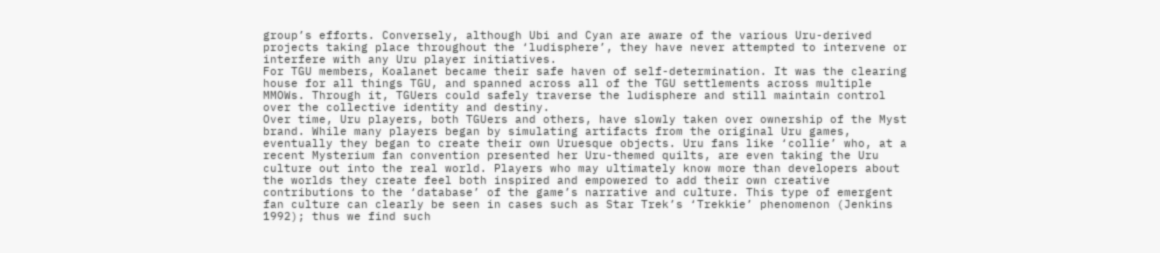group’s efforts. Conversely, although Ubi and Cyan are aware of the various Uru-derived projects taking place throughout the ‘ludisphere’, they have never attempted to intervene or interfere with any Uru player initiatives.
For TGU members, Koalanet became their safe haven of self-determination. It was the clearing house for all things TGU, and spanned across all of the TGU settlements across multiple MMOWs. Through it, TGUers could safely traverse the ludisphere and still maintain control over the collective identity and destiny.
Over time, Uru players, both TGUers and others, have slowly taken over ownership of the Myst brand. While many players began by simulating artifacts from the original Uru games, eventually they began to create their own Uruesque objects. Uru fans like ‘collie’ who, at a recent Mysterium fan convention presented her Uru-themed quilts, are even taking the Uru culture out into the real world. Players who may ultimately know more than developers about the worlds they create feel both inspired and empowered to add their own creative contributions to the ‘database’ of the game’s narrative and culture. This type of emergent fan culture can clearly be seen in cases such as Star Trek’s ‘Trekkie’ phenomenon (Jenkins 1992); thus we find such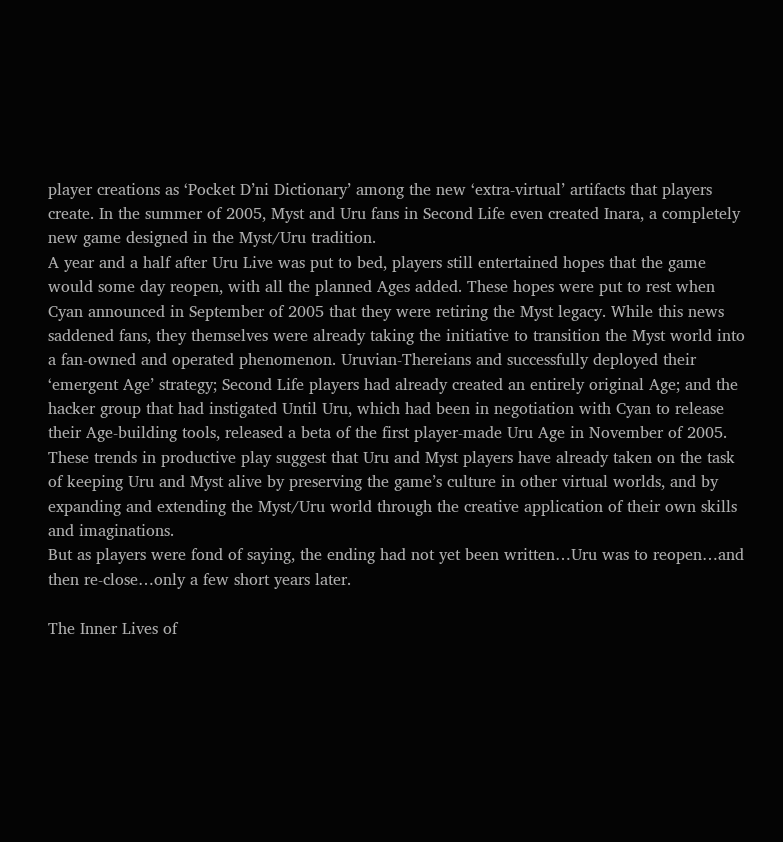player creations as ‘Pocket D’ni Dictionary’ among the new ‘extra-virtual’ artifacts that players create. In the summer of 2005, Myst and Uru fans in Second Life even created Inara, a completely new game designed in the Myst/Uru tradition.
A year and a half after Uru Live was put to bed, players still entertained hopes that the game would some day reopen, with all the planned Ages added. These hopes were put to rest when Cyan announced in September of 2005 that they were retiring the Myst legacy. While this news saddened fans, they themselves were already taking the initiative to transition the Myst world into a fan-owned and operated phenomenon. Uruvian-Thereians and successfully deployed their ‘emergent Age’ strategy; Second Life players had already created an entirely original Age; and the hacker group that had instigated Until Uru, which had been in negotiation with Cyan to release their Age-building tools, released a beta of the first player-made Uru Age in November of 2005.
These trends in productive play suggest that Uru and Myst players have already taken on the task of keeping Uru and Myst alive by preserving the game’s culture in other virtual worlds, and by expanding and extending the Myst/Uru world through the creative application of their own skills and imaginations.
But as players were fond of saying, the ending had not yet been written…Uru was to reopen…and then re-close…only a few short years later.

The Inner Lives of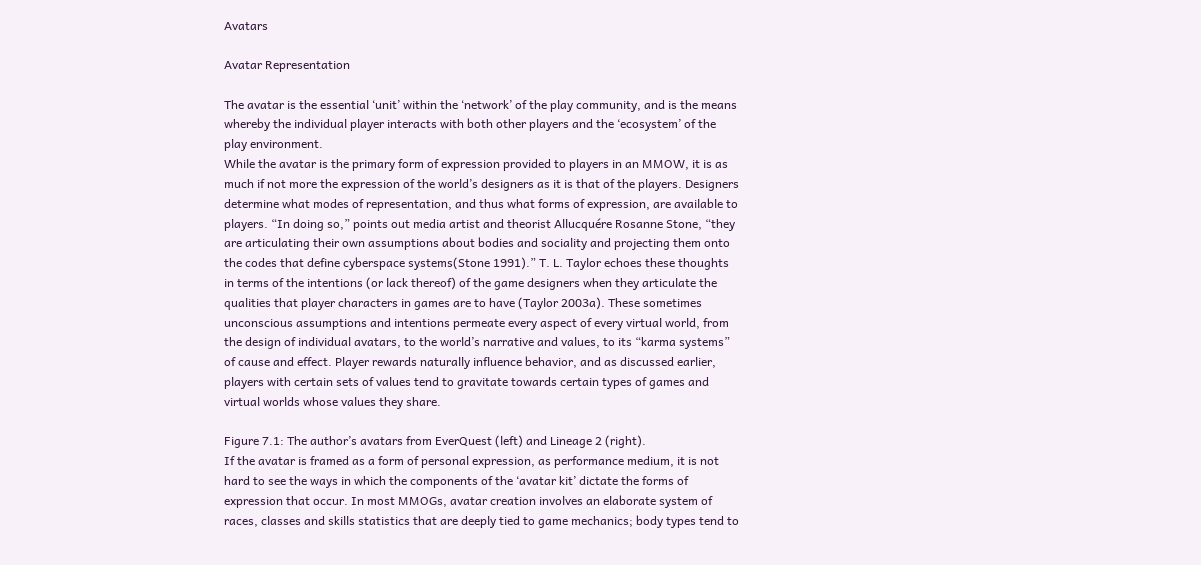Avatars

Avatar Representation

The avatar is the essential ‘unit’ within the ‘network’ of the play community, and is the means whereby the individual player interacts with both other players and the ‘ecosystem’ of the play environment.
While the avatar is the primary form of expression provided to players in an MMOW, it is as much if not more the expression of the world’s designers as it is that of the players. Designers determine what modes of representation, and thus what forms of expression, are available to players. “In doing so,” points out media artist and theorist Allucquére Rosanne Stone, “they are articulating their own assumptions about bodies and sociality and projecting them onto the codes that define cyberspace systems(Stone 1991).” T. L. Taylor echoes these thoughts in terms of the intentions (or lack thereof) of the game designers when they articulate the qualities that player characters in games are to have (Taylor 2003a). These sometimes unconscious assumptions and intentions permeate every aspect of every virtual world, from the design of individual avatars, to the world’s narrative and values, to its “karma systems” of cause and effect. Player rewards naturally influence behavior, and as discussed earlier, players with certain sets of values tend to gravitate towards certain types of games and virtual worlds whose values they share.

Figure 7.1: The author’s avatars from EverQuest (left) and Lineage 2 (right).
If the avatar is framed as a form of personal expression, as performance medium, it is not hard to see the ways in which the components of the ‘avatar kit’ dictate the forms of expression that occur. In most MMOGs, avatar creation involves an elaborate system of races, classes and skills statistics that are deeply tied to game mechanics; body types tend to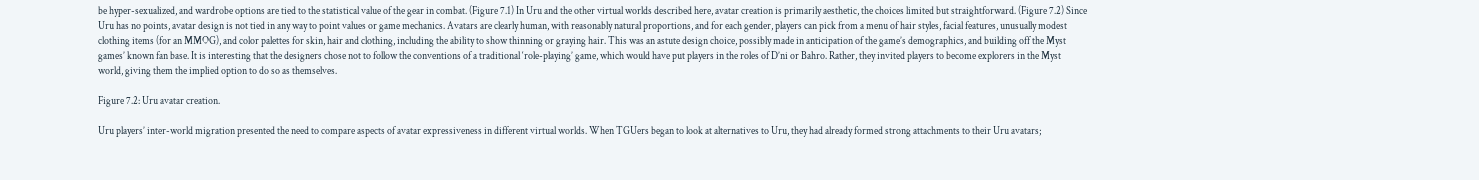be hyper-sexualized, and wardrobe options are tied to the statistical value of the gear in combat. (Figure 7.1) In Uru and the other virtual worlds described here, avatar creation is primarily aesthetic, the choices limited but straightforward. (Figure 7.2) Since Uru has no points, avatar design is not tied in any way to point values or game mechanics. Avatars are clearly human, with reasonably natural proportions, and for each gender, players can pick from a menu of hair styles, facial features, unusually modest clothing items (for an MMOG), and color palettes for skin, hair and clothing, including the ability to show thinning or graying hair. This was an astute design choice, possibly made in anticipation of the game’s demographics, and building off the Myst games’ known fan base. It is interesting that the designers chose not to follow the conventions of a traditional ‘role-playing’ game, which would have put players in the roles of D’ni or Bahro. Rather, they invited players to become explorers in the Myst world, giving them the implied option to do so as themselves.

Figure 7.2: Uru avatar creation.

Uru players’ inter-world migration presented the need to compare aspects of avatar expressiveness in different virtual worlds. When TGUers began to look at alternatives to Uru, they had already formed strong attachments to their Uru avatars;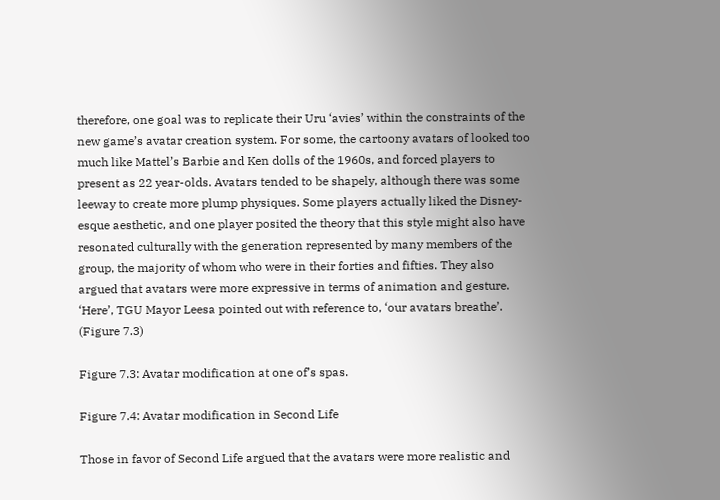therefore, one goal was to replicate their Uru ‘avies’ within the constraints of the new game’s avatar creation system. For some, the cartoony avatars of looked too much like Mattel’s Barbie and Ken dolls of the 1960s, and forced players to present as 22 year-olds. Avatars tended to be shapely, although there was some leeway to create more plump physiques. Some players actually liked the Disney-esque aesthetic, and one player posited the theory that this style might also have resonated culturally with the generation represented by many members of the group, the majority of whom who were in their forties and fifties. They also argued that avatars were more expressive in terms of animation and gesture. ‘Here’, TGU Mayor Leesa pointed out with reference to, ‘our avatars breathe’. (Figure 7.3)

Figure 7.3: Avatar modification at one of’s spas.

Figure 7.4: Avatar modification in Second Life

Those in favor of Second Life argued that the avatars were more realistic and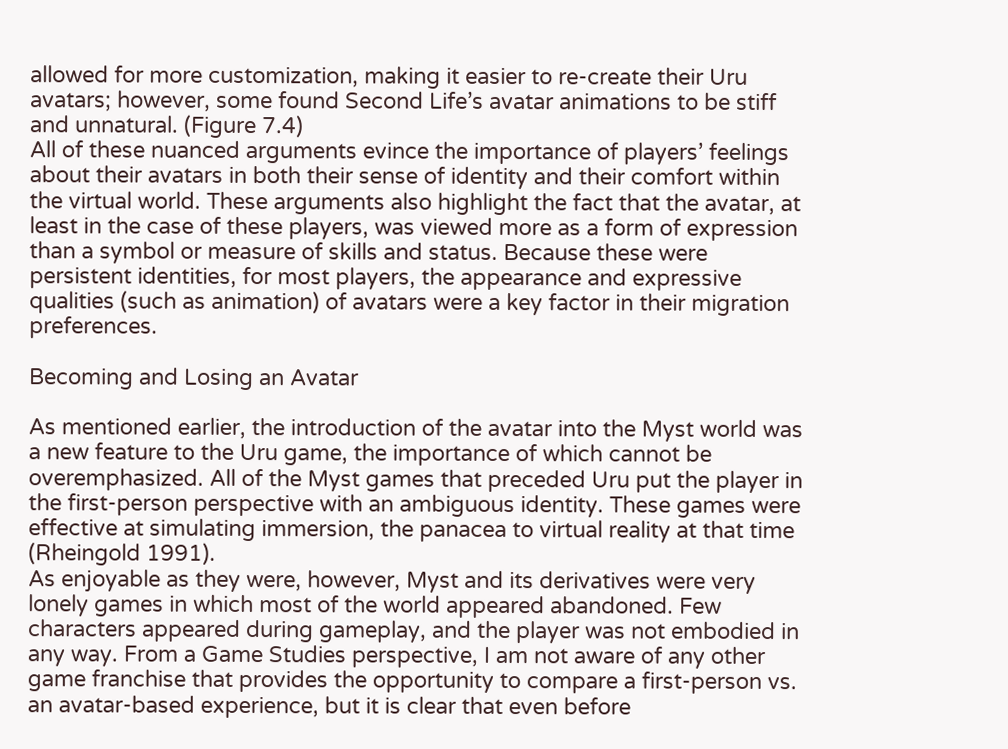allowed for more customization, making it easier to re-create their Uru avatars; however, some found Second Life’s avatar animations to be stiff and unnatural. (Figure 7.4)
All of these nuanced arguments evince the importance of players’ feelings about their avatars in both their sense of identity and their comfort within the virtual world. These arguments also highlight the fact that the avatar, at least in the case of these players, was viewed more as a form of expression than a symbol or measure of skills and status. Because these were persistent identities, for most players, the appearance and expressive qualities (such as animation) of avatars were a key factor in their migration preferences.

Becoming and Losing an Avatar

As mentioned earlier, the introduction of the avatar into the Myst world was a new feature to the Uru game, the importance of which cannot be overemphasized. All of the Myst games that preceded Uru put the player in the first-person perspective with an ambiguous identity. These games were effective at simulating immersion, the panacea to virtual reality at that time (Rheingold 1991).
As enjoyable as they were, however, Myst and its derivatives were very lonely games in which most of the world appeared abandoned. Few characters appeared during gameplay, and the player was not embodied in any way. From a Game Studies perspective, I am not aware of any other game franchise that provides the opportunity to compare a first-person vs. an avatar-based experience, but it is clear that even before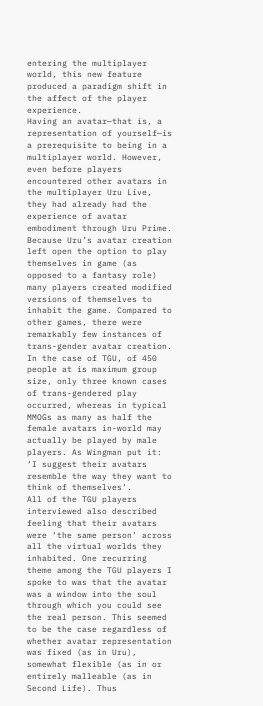entering the multiplayer world, this new feature produced a paradigm shift in the affect of the player experience.
Having an avatar—that is, a representation of yourself—is a prerequisite to being in a multiplayer world. However, even before players encountered other avatars in the multiplayer Uru Live, they had already had the experience of avatar embodiment through Uru Prime. Because Uru’s avatar creation left open the option to play themselves in game (as opposed to a fantasy role) many players created modified versions of themselves to inhabit the game. Compared to other games, there were remarkably few instances of trans-gender avatar creation. In the case of TGU, of 450 people at is maximum group size, only three known cases of trans-gendered play occurred, whereas in typical MMOGs as many as half the female avatars in-world may actually be played by male players. As Wingman put it: ‘I suggest their avatars resemble the way they want to think of themselves’.
All of the TGU players interviewed also described feeling that their avatars were ‘the same person’ across all the virtual worlds they inhabited. One recurring theme among the TGU players I spoke to was that the avatar was a window into the soul through which you could see the real person. This seemed to be the case regardless of whether avatar representation was fixed (as in Uru), somewhat flexible (as in or entirely malleable (as in Second Life). Thus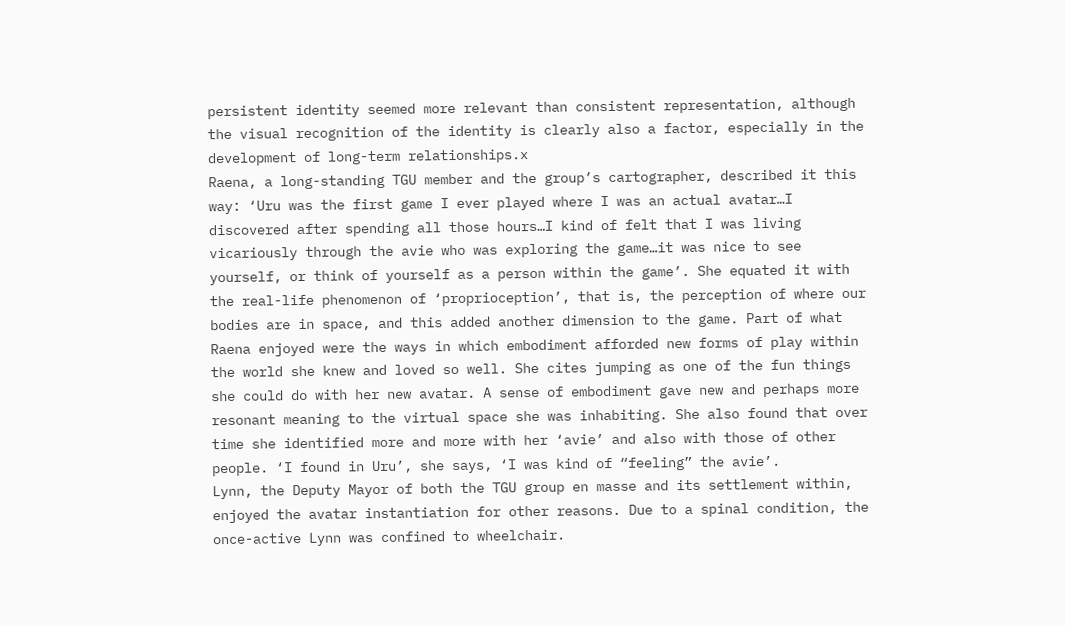persistent identity seemed more relevant than consistent representation, although the visual recognition of the identity is clearly also a factor, especially in the development of long-term relationships.x
Raena, a long-standing TGU member and the group’s cartographer, described it this way: ‘Uru was the first game I ever played where I was an actual avatar…I discovered after spending all those hours…I kind of felt that I was living vicariously through the avie who was exploring the game…it was nice to see yourself, or think of yourself as a person within the game’. She equated it with the real-life phenomenon of ‘proprioception’, that is, the perception of where our bodies are in space, and this added another dimension to the game. Part of what Raena enjoyed were the ways in which embodiment afforded new forms of play within the world she knew and loved so well. She cites jumping as one of the fun things she could do with her new avatar. A sense of embodiment gave new and perhaps more resonant meaning to the virtual space she was inhabiting. She also found that over time she identified more and more with her ‘avie’ and also with those of other people. ‘I found in Uru’, she says, ‘I was kind of “feeling” the avie’.
Lynn, the Deputy Mayor of both the TGU group en masse and its settlement within, enjoyed the avatar instantiation for other reasons. Due to a spinal condition, the once-active Lynn was confined to wheelchair.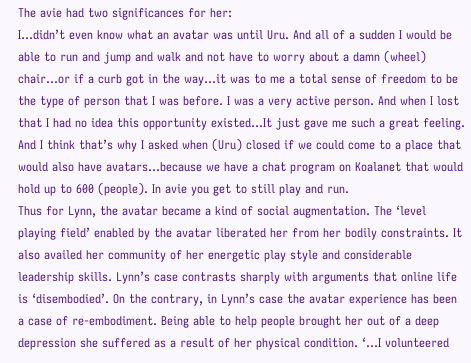The avie had two significances for her:
I…didn’t even know what an avatar was until Uru. And all of a sudden I would be able to run and jump and walk and not have to worry about a damn (wheel) chair…or if a curb got in the way…it was to me a total sense of freedom to be the type of person that I was before. I was a very active person. And when I lost that I had no idea this opportunity existed…It just gave me such a great feeling. And I think that’s why I asked when (Uru) closed if we could come to a place that would also have avatars…because we have a chat program on Koalanet that would hold up to 600 (people). In avie you get to still play and run.
Thus for Lynn, the avatar became a kind of social augmentation. The ‘level playing field’ enabled by the avatar liberated her from her bodily constraints. It also availed her community of her energetic play style and considerable leadership skills. Lynn’s case contrasts sharply with arguments that online life is ‘disembodied’. On the contrary, in Lynn’s case the avatar experience has been a case of re-embodiment. Being able to help people brought her out of a deep depression she suffered as a result of her physical condition. ‘…I volunteered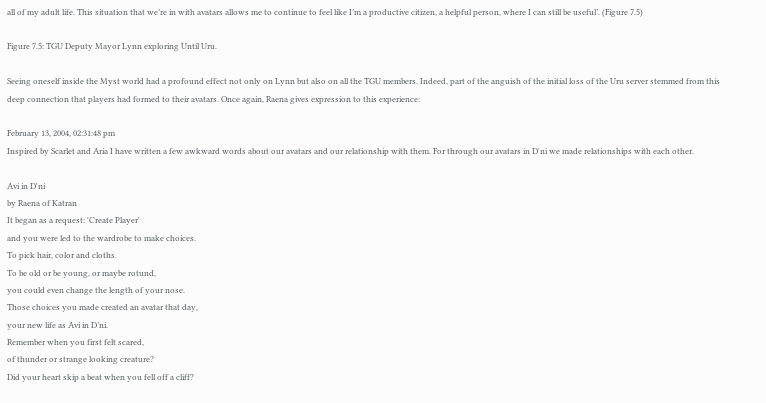all of my adult life. This situation that we’re in with avatars allows me to continue to feel like I’m a productive citizen, a helpful person, where I can still be useful’. (Figure 7.5)

Figure 7.5: TGU Deputy Mayor Lynn exploring Until Uru.

Seeing oneself inside the Myst world had a profound effect not only on Lynn but also on all the TGU members. Indeed, part of the anguish of the initial loss of the Uru server stemmed from this deep connection that players had formed to their avatars. Once again, Raena gives expression to this experience:

February 13, 2004, 02:31:48 pm
Inspired by Scarlet and Aria I have written a few awkward words about our avatars and our relationship with them. For through our avatars in D'ni we made relationships with each other.

Avi in D'ni
by Raena of Katran
It began as a request: 'Create Player'
and you were led to the wardrobe to make choices.
To pick hair, color and cloths.
To be old or be young, or maybe rotund,
you could even change the length of your nose.
Those choices you made created an avatar that day,
your new life as Avi in D’ni.
Remember when you first felt scared,
of thunder or strange looking creature?
Did your heart skip a beat when you fell off a cliff?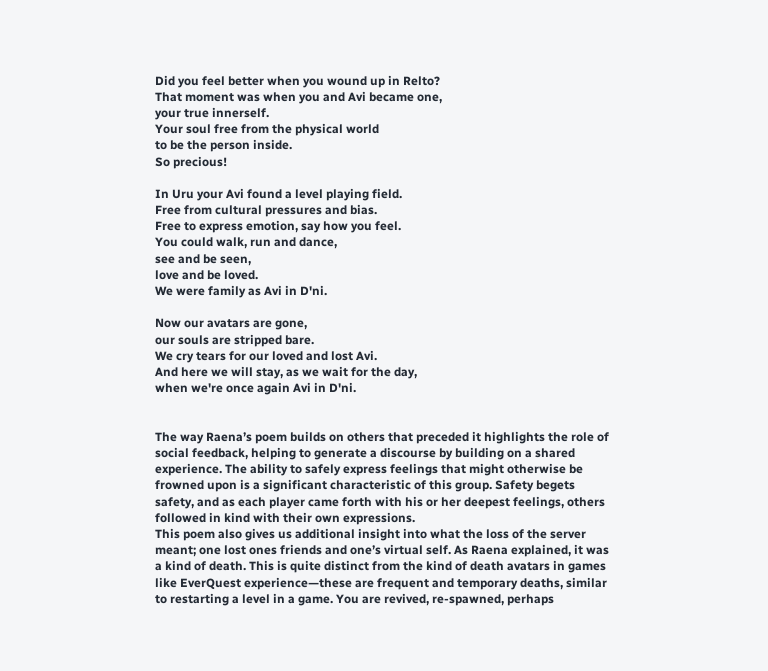Did you feel better when you wound up in Relto?
That moment was when you and Avi became one,
your true innerself.
Your soul free from the physical world
to be the person inside.
So precious!

In Uru your Avi found a level playing field.
Free from cultural pressures and bias.
Free to express emotion, say how you feel.
You could walk, run and dance,
see and be seen,
love and be loved.
We were family as Avi in D'ni.

Now our avatars are gone,
our souls are stripped bare.
We cry tears for our loved and lost Avi.
And here we will stay, as we wait for the day,
when we're once again Avi in D'ni.


The way Raena’s poem builds on others that preceded it highlights the role of social feedback, helping to generate a discourse by building on a shared experience. The ability to safely express feelings that might otherwise be frowned upon is a significant characteristic of this group. Safety begets safety, and as each player came forth with his or her deepest feelings, others followed in kind with their own expressions.
This poem also gives us additional insight into what the loss of the server meant; one lost ones friends and one’s virtual self. As Raena explained, it was a kind of death. This is quite distinct from the kind of death avatars in games like EverQuest experience—these are frequent and temporary deaths, similar to restarting a level in a game. You are revived, re-spawned, perhaps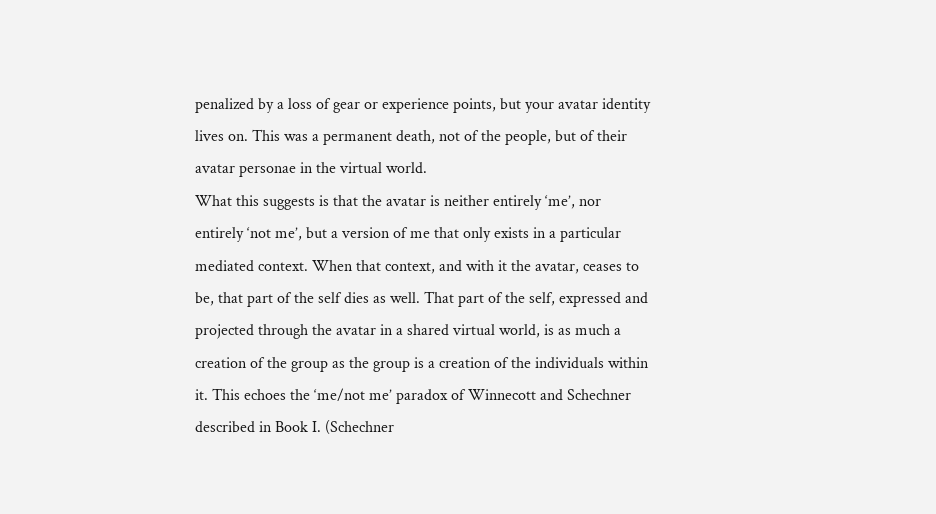penalized by a loss of gear or experience points, but your avatar identity lives on. This was a permanent death, not of the people, but of their avatar personae in the virtual world.
What this suggests is that the avatar is neither entirely ‘me’, nor entirely ‘not me’, but a version of me that only exists in a particular mediated context. When that context, and with it the avatar, ceases to be, that part of the self dies as well. That part of the self, expressed and projected through the avatar in a shared virtual world, is as much a creation of the group as the group is a creation of the individuals within it. This echoes the ‘me/not me’ paradox of Winnecott and Schechner described in Book I. (Schechner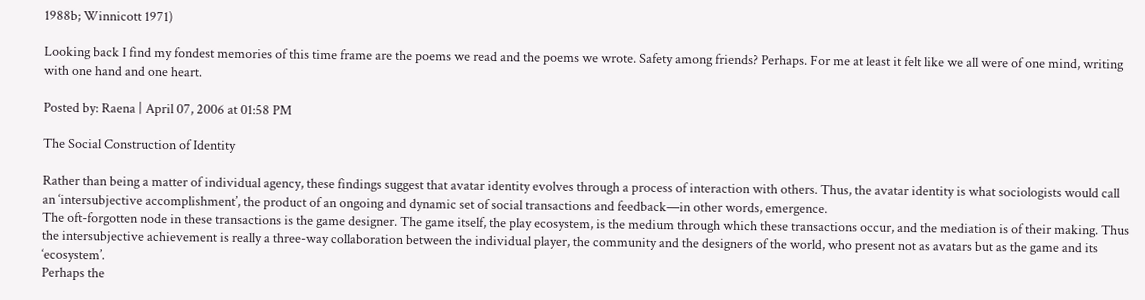1988b; Winnicott 1971)

Looking back I find my fondest memories of this time frame are the poems we read and the poems we wrote. Safety among friends? Perhaps. For me at least it felt like we all were of one mind, writing with one hand and one heart.

Posted by: Raena | April 07, 2006 at 01:58 PM

The Social Construction of Identity

Rather than being a matter of individual agency, these findings suggest that avatar identity evolves through a process of interaction with others. Thus, the avatar identity is what sociologists would call an ‘intersubjective accomplishment’, the product of an ongoing and dynamic set of social transactions and feedback—in other words, emergence.
The oft-forgotten node in these transactions is the game designer. The game itself, the play ecosystem, is the medium through which these transactions occur, and the mediation is of their making. Thus the intersubjective achievement is really a three-way collaboration between the individual player, the community and the designers of the world, who present not as avatars but as the game and its ‘ecosystem’.
Perhaps the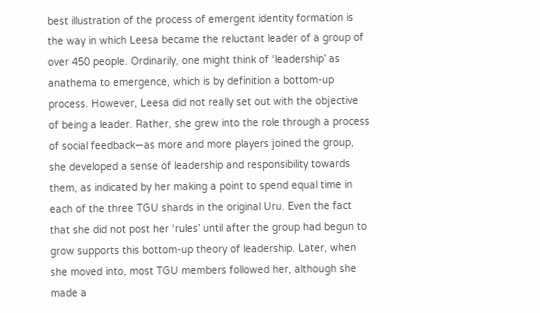best illustration of the process of emergent identity formation is the way in which Leesa became the reluctant leader of a group of over 450 people. Ordinarily, one might think of ‘leadership’ as anathema to emergence, which is by definition a bottom-up process. However, Leesa did not really set out with the objective of being a leader. Rather, she grew into the role through a process of social feedback—as more and more players joined the group, she developed a sense of leadership and responsibility towards them, as indicated by her making a point to spend equal time in each of the three TGU shards in the original Uru. Even the fact that she did not post her ‘rules’ until after the group had begun to grow supports this bottom-up theory of leadership. Later, when she moved into, most TGU members followed her, although she made a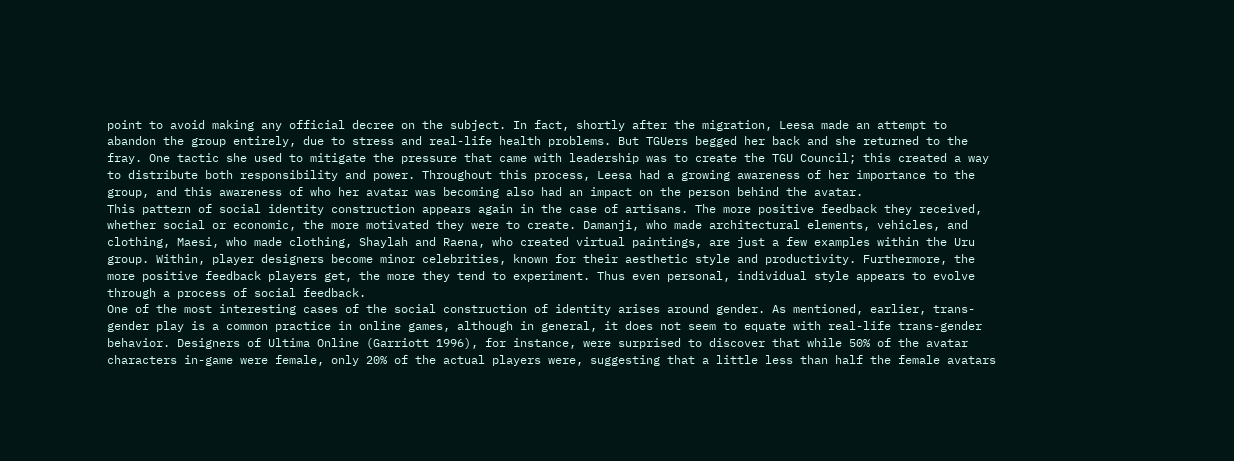point to avoid making any official decree on the subject. In fact, shortly after the migration, Leesa made an attempt to abandon the group entirely, due to stress and real-life health problems. But TGUers begged her back and she returned to the fray. One tactic she used to mitigate the pressure that came with leadership was to create the TGU Council; this created a way to distribute both responsibility and power. Throughout this process, Leesa had a growing awareness of her importance to the group, and this awareness of who her avatar was becoming also had an impact on the person behind the avatar.
This pattern of social identity construction appears again in the case of artisans. The more positive feedback they received, whether social or economic, the more motivated they were to create. Damanji, who made architectural elements, vehicles, and clothing, Maesi, who made clothing, Shaylah and Raena, who created virtual paintings, are just a few examples within the Uru group. Within, player designers become minor celebrities, known for their aesthetic style and productivity. Furthermore, the more positive feedback players get, the more they tend to experiment. Thus even personal, individual style appears to evolve through a process of social feedback.
One of the most interesting cases of the social construction of identity arises around gender. As mentioned, earlier, trans-gender play is a common practice in online games, although in general, it does not seem to equate with real-life trans-gender behavior. Designers of Ultima Online (Garriott 1996), for instance, were surprised to discover that while 50% of the avatar characters in-game were female, only 20% of the actual players were, suggesting that a little less than half the female avatars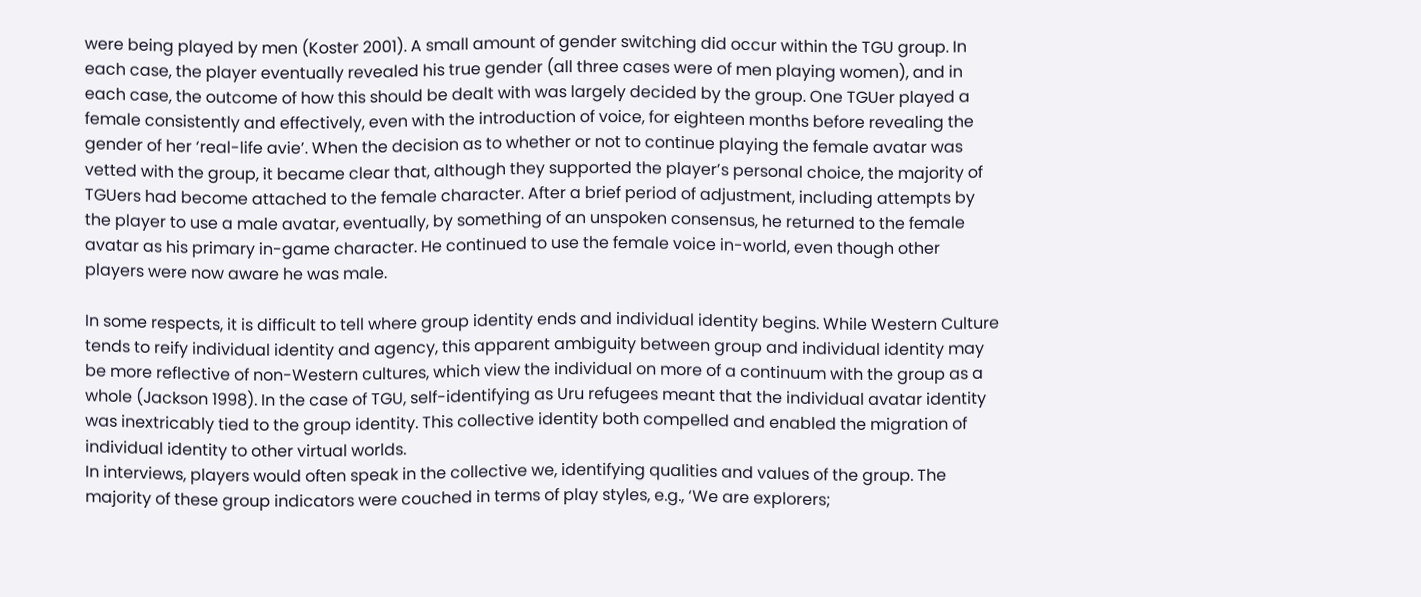were being played by men (Koster 2001). A small amount of gender switching did occur within the TGU group. In each case, the player eventually revealed his true gender (all three cases were of men playing women), and in each case, the outcome of how this should be dealt with was largely decided by the group. One TGUer played a female consistently and effectively, even with the introduction of voice, for eighteen months before revealing the gender of her ‘real-life avie’. When the decision as to whether or not to continue playing the female avatar was vetted with the group, it became clear that, although they supported the player’s personal choice, the majority of TGUers had become attached to the female character. After a brief period of adjustment, including attempts by the player to use a male avatar, eventually, by something of an unspoken consensus, he returned to the female avatar as his primary in-game character. He continued to use the female voice in-world, even though other players were now aware he was male.

In some respects, it is difficult to tell where group identity ends and individual identity begins. While Western Culture tends to reify individual identity and agency, this apparent ambiguity between group and individual identity may be more reflective of non-Western cultures, which view the individual on more of a continuum with the group as a whole (Jackson 1998). In the case of TGU, self-identifying as Uru refugees meant that the individual avatar identity was inextricably tied to the group identity. This collective identity both compelled and enabled the migration of individual identity to other virtual worlds.
In interviews, players would often speak in the collective we, identifying qualities and values of the group. The majority of these group indicators were couched in terms of play styles, e.g., ‘We are explorers;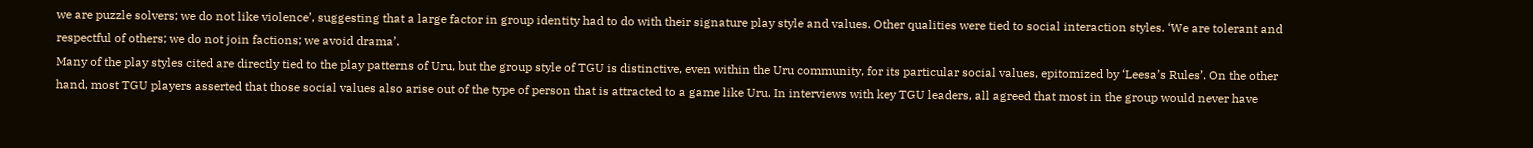we are puzzle solvers; we do not like violence’, suggesting that a large factor in group identity had to do with their signature play style and values. Other qualities were tied to social interaction styles. ‘We are tolerant and respectful of others; we do not join factions; we avoid drama’.
Many of the play styles cited are directly tied to the play patterns of Uru, but the group style of TGU is distinctive, even within the Uru community, for its particular social values, epitomized by ‘Leesa’s Rules’. On the other hand, most TGU players asserted that those social values also arise out of the type of person that is attracted to a game like Uru. In interviews with key TGU leaders, all agreed that most in the group would never have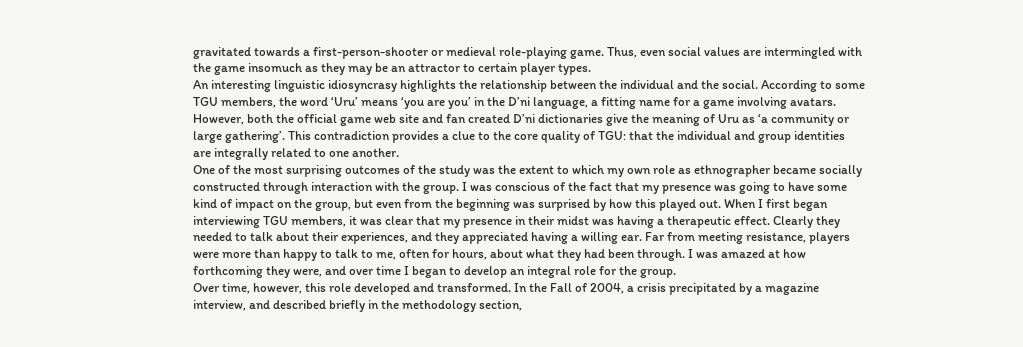gravitated towards a first-person-shooter or medieval role-playing game. Thus, even social values are intermingled with the game insomuch as they may be an attractor to certain player types.
An interesting linguistic idiosyncrasy highlights the relationship between the individual and the social. According to some TGU members, the word ‘Uru’ means ‘you are you’ in the D’ni language, a fitting name for a game involving avatars. However, both the official game web site and fan created D’ni dictionaries give the meaning of Uru as ‘a community or large gathering’. This contradiction provides a clue to the core quality of TGU: that the individual and group identities are integrally related to one another.
One of the most surprising outcomes of the study was the extent to which my own role as ethnographer became socially constructed through interaction with the group. I was conscious of the fact that my presence was going to have some kind of impact on the group, but even from the beginning was surprised by how this played out. When I first began interviewing TGU members, it was clear that my presence in their midst was having a therapeutic effect. Clearly they needed to talk about their experiences, and they appreciated having a willing ear. Far from meeting resistance, players were more than happy to talk to me, often for hours, about what they had been through. I was amazed at how forthcoming they were, and over time I began to develop an integral role for the group.
Over time, however, this role developed and transformed. In the Fall of 2004, a crisis precipitated by a magazine interview, and described briefly in the methodology section,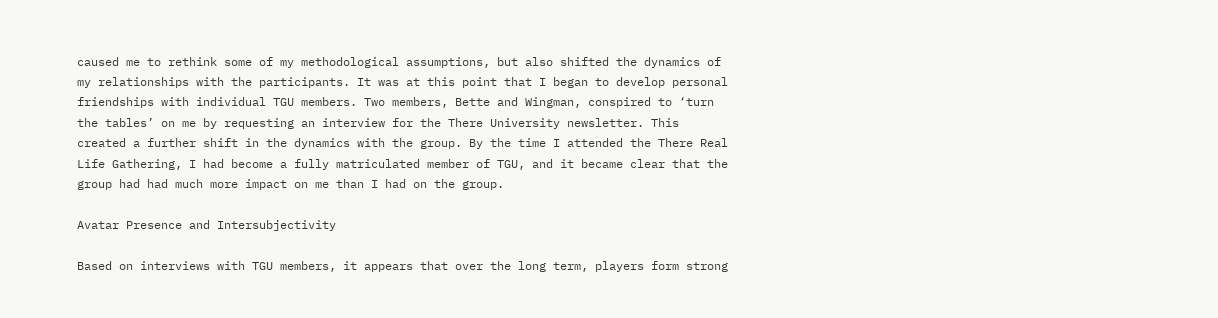caused me to rethink some of my methodological assumptions, but also shifted the dynamics of my relationships with the participants. It was at this point that I began to develop personal friendships with individual TGU members. Two members, Bette and Wingman, conspired to ‘turn the tables’ on me by requesting an interview for the There University newsletter. This created a further shift in the dynamics with the group. By the time I attended the There Real Life Gathering, I had become a fully matriculated member of TGU, and it became clear that the group had had much more impact on me than I had on the group.

Avatar Presence and Intersubjectivity

Based on interviews with TGU members, it appears that over the long term, players form strong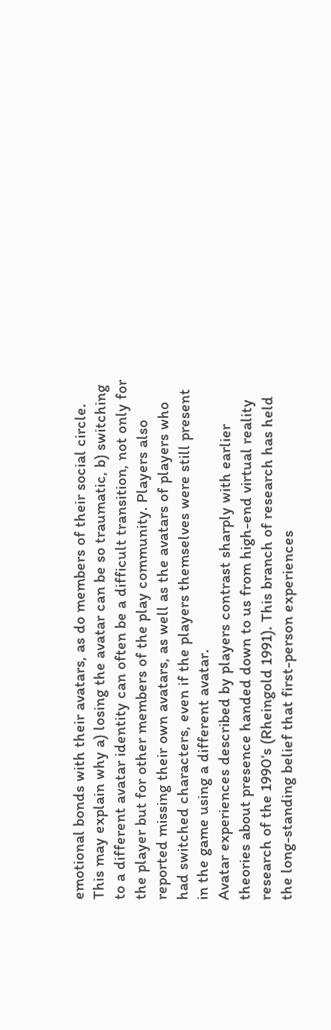emotional bonds with their avatars, as do members of their social circle. This may explain why a) losing the avatar can be so traumatic, b) switching to a different avatar identity can often be a difficult transition, not only for the player but for other members of the play community. Players also reported missing their own avatars, as well as the avatars of players who had switched characters, even if the players themselves were still present in the game using a different avatar.
Avatar experiences described by players contrast sharply with earlier theories about presence handed down to us from high-end virtual reality research of the 1990’s (Rheingold 1991). This branch of research has held the long-standing belief that first-person experiences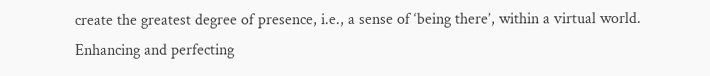create the greatest degree of presence, i.e., a sense of ‘being there’, within a virtual world. Enhancing and perfecting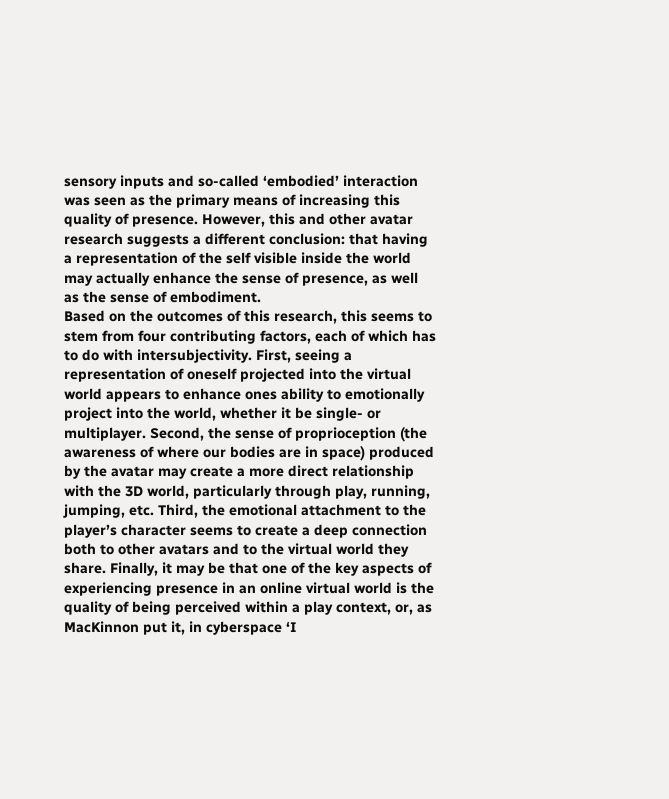sensory inputs and so-called ‘embodied’ interaction was seen as the primary means of increasing this quality of presence. However, this and other avatar research suggests a different conclusion: that having a representation of the self visible inside the world may actually enhance the sense of presence, as well as the sense of embodiment.
Based on the outcomes of this research, this seems to stem from four contributing factors, each of which has to do with intersubjectivity. First, seeing a representation of oneself projected into the virtual world appears to enhance ones ability to emotionally project into the world, whether it be single- or multiplayer. Second, the sense of proprioception (the awareness of where our bodies are in space) produced by the avatar may create a more direct relationship with the 3D world, particularly through play, running, jumping, etc. Third, the emotional attachment to the player’s character seems to create a deep connection both to other avatars and to the virtual world they share. Finally, it may be that one of the key aspects of experiencing presence in an online virtual world is the quality of being perceived within a play context, or, as MacKinnon put it, in cyberspace ‘I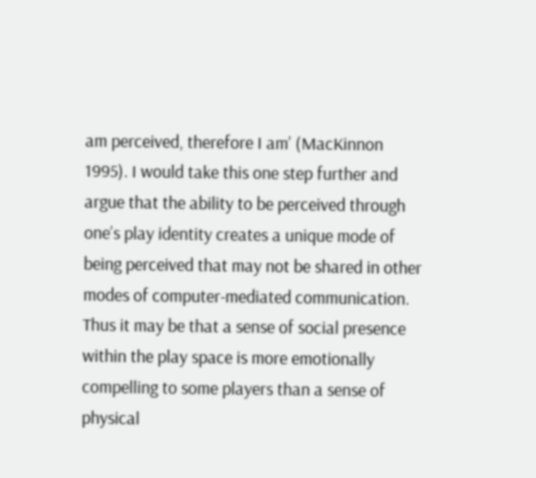am perceived, therefore I am’ (MacKinnon 1995). I would take this one step further and argue that the ability to be perceived through one’s play identity creates a unique mode of being perceived that may not be shared in other modes of computer-mediated communication.
Thus it may be that a sense of social presence within the play space is more emotionally compelling to some players than a sense of physical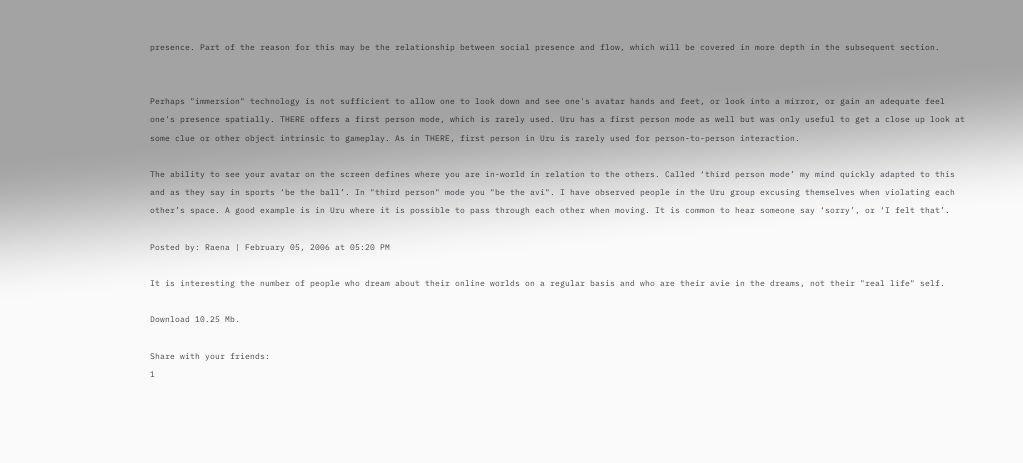presence. Part of the reason for this may be the relationship between social presence and flow, which will be covered in more depth in the subsequent section.


Perhaps "immersion" technology is not sufficient to allow one to look down and see one's avatar hands and feet, or look into a mirror, or gain an adequate feel one's presence spatially. THERE offers a first person mode, which is rarely used. Uru has a first person mode as well but was only useful to get a close up look at some clue or other object intrinsic to gameplay. As in THERE, first person in Uru is rarely used for person-to-person interaction.

The ability to see your avatar on the screen defines where you are in-world in relation to the others. Called ‘third person mode’ my mind quickly adapted to this and as they say in sports ‘be the ball’. In "third person" mode you "be the avi". I have observed people in the Uru group excusing themselves when violating each other’s space. A good example is in Uru where it is possible to pass through each other when moving. It is common to hear someone say ‘sorry’, or ‘I felt that’.

Posted by: Raena | February 05, 2006 at 05:20 PM

It is interesting the number of people who dream about their online worlds on a regular basis and who are their avie in the dreams, not their "real life" self.

Download 10.25 Mb.

Share with your friends:
1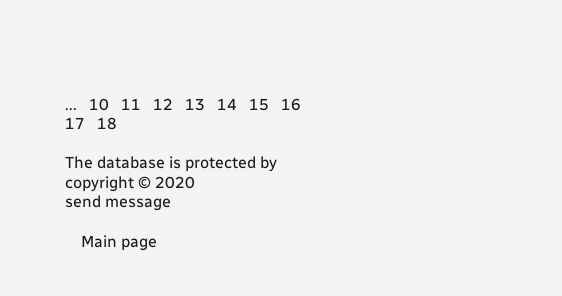...   10   11   12   13   14   15   16   17   18

The database is protected by copyright © 2020
send message

    Main page